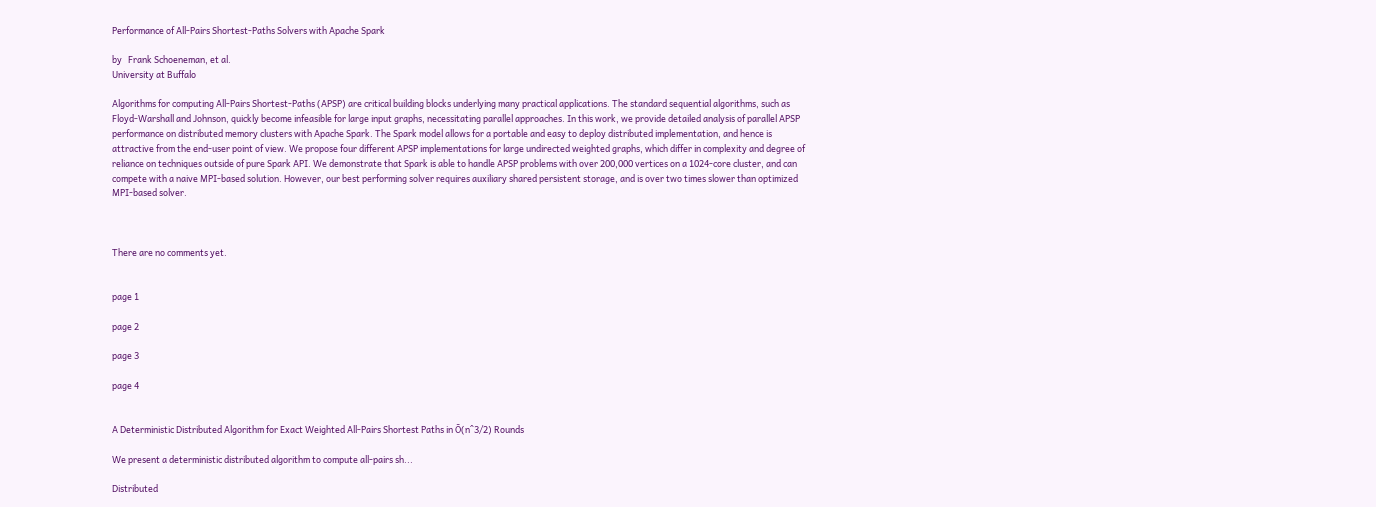Performance of All-Pairs Shortest-Paths Solvers with Apache Spark

by   Frank Schoeneman, et al.
University at Buffalo

Algorithms for computing All-Pairs Shortest-Paths (APSP) are critical building blocks underlying many practical applications. The standard sequential algorithms, such as Floyd-Warshall and Johnson, quickly become infeasible for large input graphs, necessitating parallel approaches. In this work, we provide detailed analysis of parallel APSP performance on distributed memory clusters with Apache Spark. The Spark model allows for a portable and easy to deploy distributed implementation, and hence is attractive from the end-user point of view. We propose four different APSP implementations for large undirected weighted graphs, which differ in complexity and degree of reliance on techniques outside of pure Spark API. We demonstrate that Spark is able to handle APSP problems with over 200,000 vertices on a 1024-core cluster, and can compete with a naive MPI-based solution. However, our best performing solver requires auxiliary shared persistent storage, and is over two times slower than optimized MPI-based solver.



There are no comments yet.


page 1

page 2

page 3

page 4


A Deterministic Distributed Algorithm for Exact Weighted All-Pairs Shortest Paths in Õ(n^3/2) Rounds

We present a deterministic distributed algorithm to compute all-pairs sh...

Distributed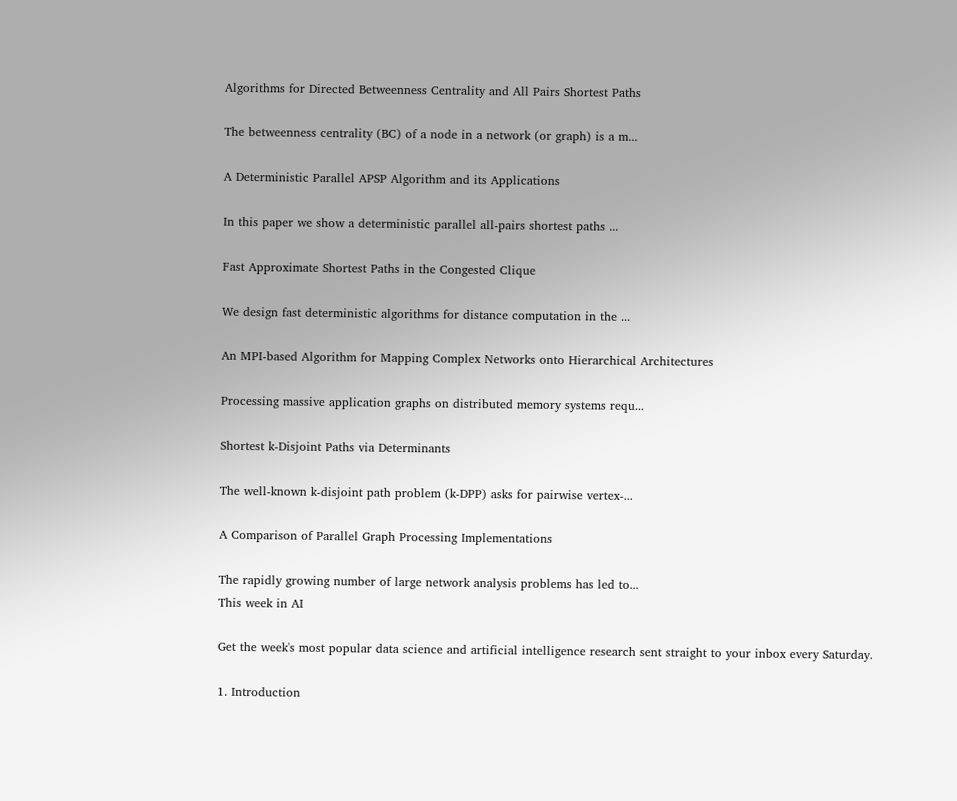Algorithms for Directed Betweenness Centrality and All Pairs Shortest Paths

The betweenness centrality (BC) of a node in a network (or graph) is a m...

A Deterministic Parallel APSP Algorithm and its Applications

In this paper we show a deterministic parallel all-pairs shortest paths ...

Fast Approximate Shortest Paths in the Congested Clique

We design fast deterministic algorithms for distance computation in the ...

An MPI-based Algorithm for Mapping Complex Networks onto Hierarchical Architectures

Processing massive application graphs on distributed memory systems requ...

Shortest k-Disjoint Paths via Determinants

The well-known k-disjoint path problem (k-DPP) asks for pairwise vertex-...

A Comparison of Parallel Graph Processing Implementations

The rapidly growing number of large network analysis problems has led to...
This week in AI

Get the week's most popular data science and artificial intelligence research sent straight to your inbox every Saturday.

1. Introduction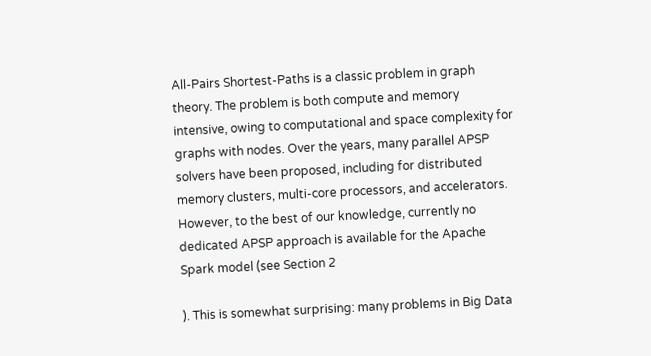All-Pairs Shortest-Paths is a classic problem in graph theory. The problem is both compute and memory intensive, owing to computational and space complexity for graphs with nodes. Over the years, many parallel APSP solvers have been proposed, including for distributed memory clusters, multi-core processors, and accelerators. However, to the best of our knowledge, currently no dedicated APSP approach is available for the Apache Spark model (see Section 2

). This is somewhat surprising: many problems in Big Data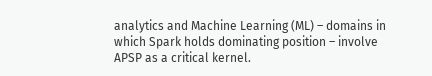analytics and Machine Learning (ML) – domains in which Spark holds dominating position – involve APSP as a critical kernel.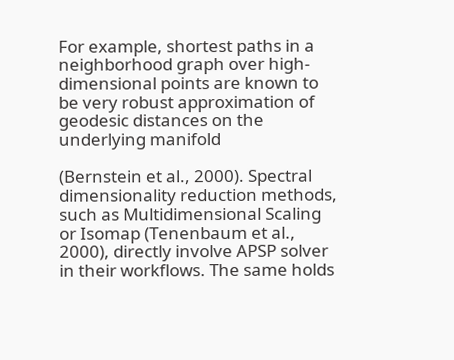For example, shortest paths in a neighborhood graph over high-dimensional points are known to be very robust approximation of geodesic distances on the underlying manifold

(Bernstein et al., 2000). Spectral dimensionality reduction methods, such as Multidimensional Scaling or Isomap (Tenenbaum et al., 2000), directly involve APSP solver in their workflows. The same holds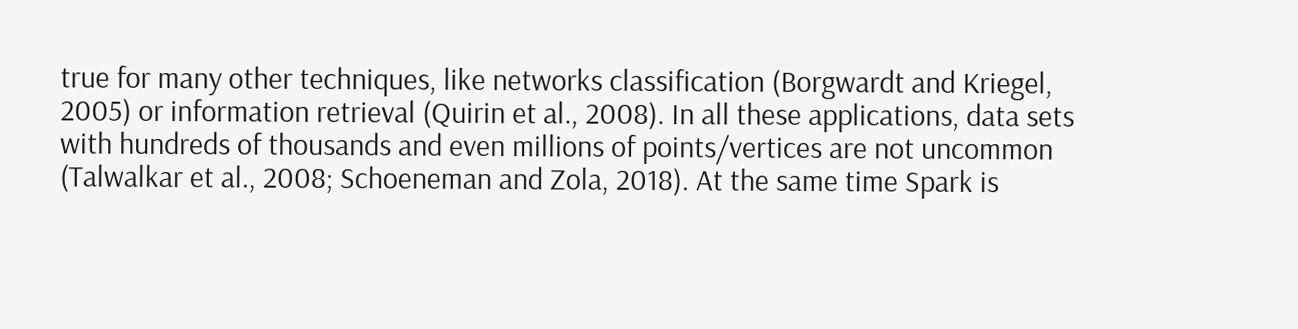true for many other techniques, like networks classification (Borgwardt and Kriegel, 2005) or information retrieval (Quirin et al., 2008). In all these applications, data sets with hundreds of thousands and even millions of points/vertices are not uncommon (Talwalkar et al., 2008; Schoeneman and Zola, 2018). At the same time Spark is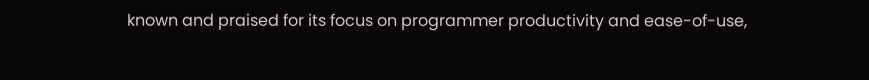known and praised for its focus on programmer productivity and ease-of-use,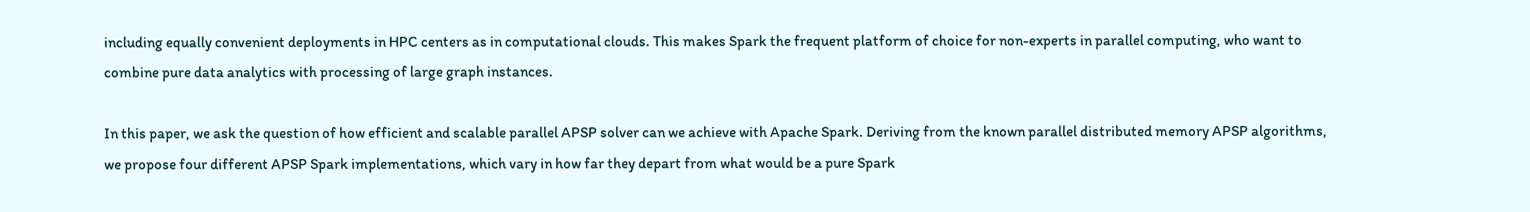including equally convenient deployments in HPC centers as in computational clouds. This makes Spark the frequent platform of choice for non-experts in parallel computing, who want to combine pure data analytics with processing of large graph instances.

In this paper, we ask the question of how efficient and scalable parallel APSP solver can we achieve with Apache Spark. Deriving from the known parallel distributed memory APSP algorithms, we propose four different APSP Spark implementations, which vary in how far they depart from what would be a pure Spark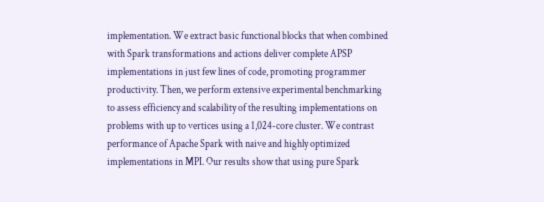implementation. We extract basic functional blocks that when combined with Spark transformations and actions deliver complete APSP implementations in just few lines of code, promoting programmer productivity. Then, we perform extensive experimental benchmarking to assess efficiency and scalability of the resulting implementations on problems with up to vertices using a 1,024-core cluster. We contrast performance of Apache Spark with naive and highly optimized implementations in MPI. Our results show that using pure Spark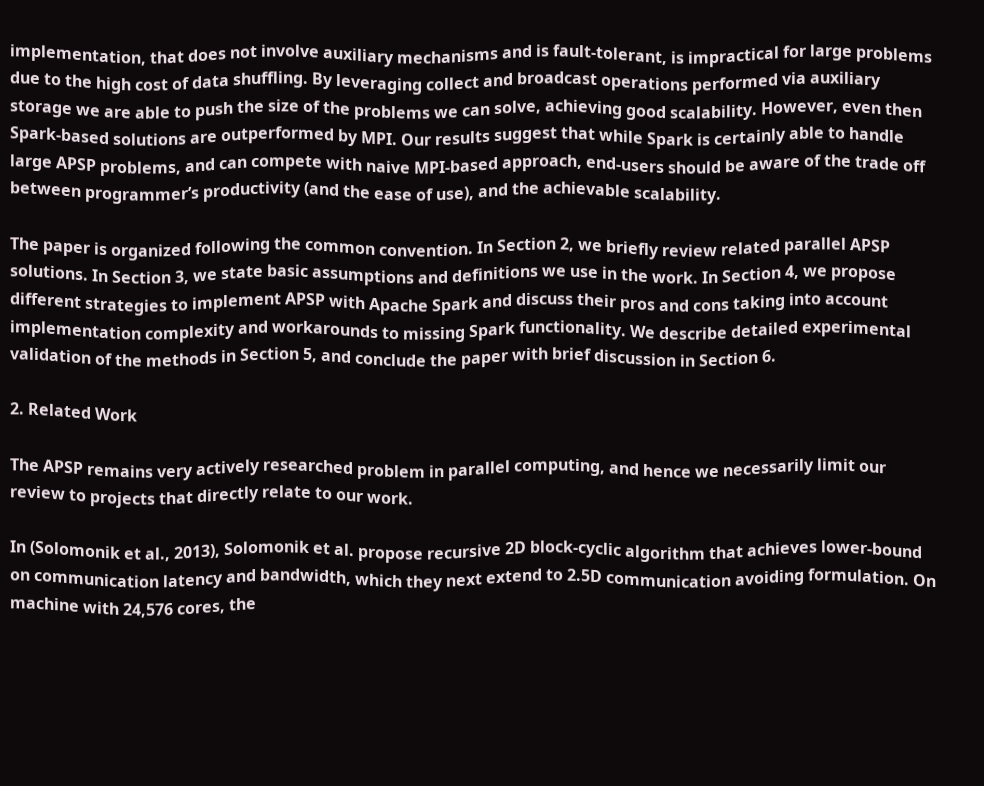implementation, that does not involve auxiliary mechanisms and is fault-tolerant, is impractical for large problems due to the high cost of data shuffling. By leveraging collect and broadcast operations performed via auxiliary storage we are able to push the size of the problems we can solve, achieving good scalability. However, even then Spark-based solutions are outperformed by MPI. Our results suggest that while Spark is certainly able to handle large APSP problems, and can compete with naive MPI-based approach, end-users should be aware of the trade off between programmer’s productivity (and the ease of use), and the achievable scalability.

The paper is organized following the common convention. In Section 2, we briefly review related parallel APSP solutions. In Section 3, we state basic assumptions and definitions we use in the work. In Section 4, we propose different strategies to implement APSP with Apache Spark and discuss their pros and cons taking into account implementation complexity and workarounds to missing Spark functionality. We describe detailed experimental validation of the methods in Section 5, and conclude the paper with brief discussion in Section 6.

2. Related Work

The APSP remains very actively researched problem in parallel computing, and hence we necessarily limit our review to projects that directly relate to our work.

In (Solomonik et al., 2013), Solomonik et al. propose recursive 2D block-cyclic algorithm that achieves lower-bound on communication latency and bandwidth, which they next extend to 2.5D communication avoiding formulation. On machine with 24,576 cores, the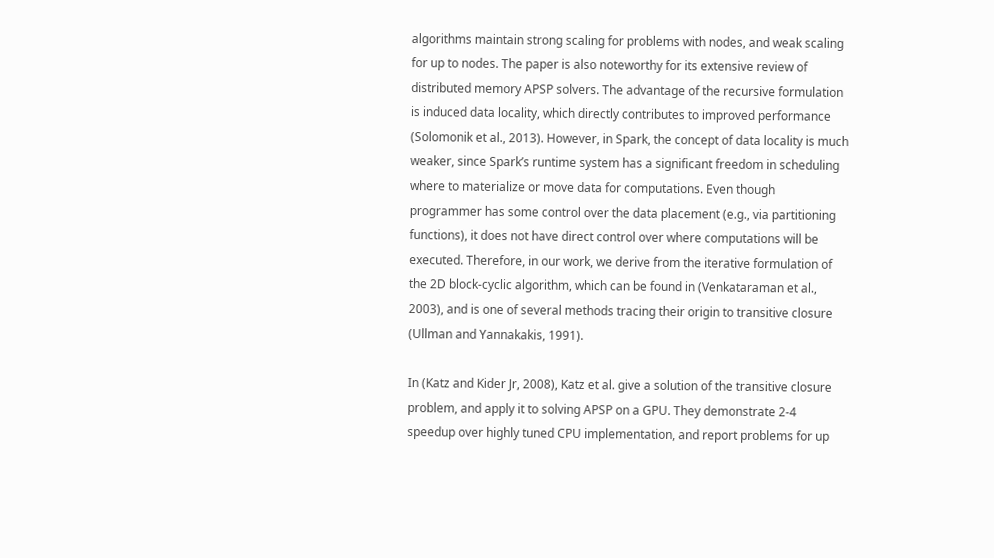algorithms maintain strong scaling for problems with nodes, and weak scaling for up to nodes. The paper is also noteworthy for its extensive review of distributed memory APSP solvers. The advantage of the recursive formulation is induced data locality, which directly contributes to improved performance (Solomonik et al., 2013). However, in Spark, the concept of data locality is much weaker, since Spark’s runtime system has a significant freedom in scheduling where to materialize or move data for computations. Even though programmer has some control over the data placement (e.g., via partitioning functions), it does not have direct control over where computations will be executed. Therefore, in our work, we derive from the iterative formulation of the 2D block-cyclic algorithm, which can be found in (Venkataraman et al., 2003), and is one of several methods tracing their origin to transitive closure (Ullman and Yannakakis, 1991).

In (Katz and Kider Jr, 2008), Katz et al. give a solution of the transitive closure problem, and apply it to solving APSP on a GPU. They demonstrate 2-4 speedup over highly tuned CPU implementation, and report problems for up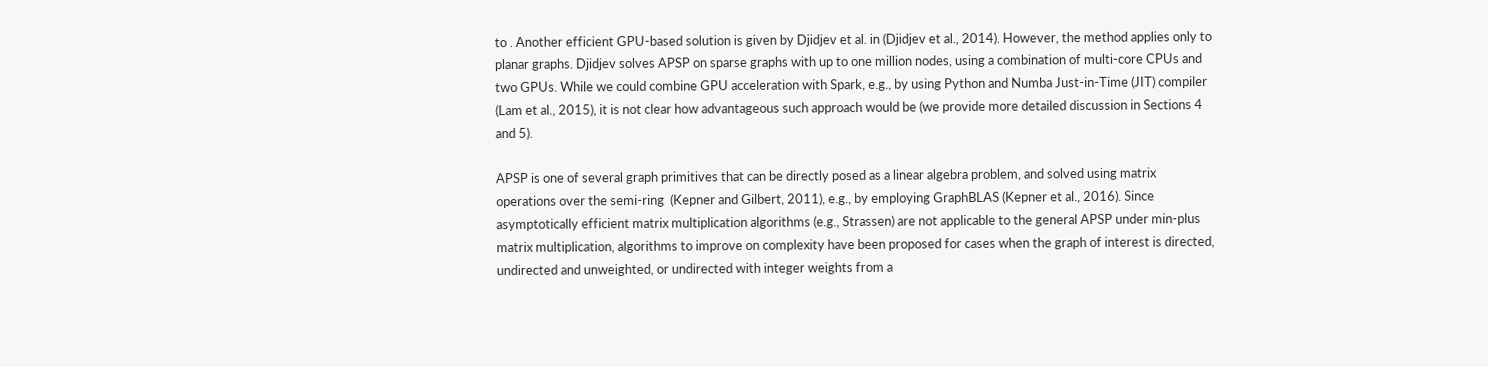to . Another efficient GPU-based solution is given by Djidjev et al. in (Djidjev et al., 2014). However, the method applies only to planar graphs. Djidjev solves APSP on sparse graphs with up to one million nodes, using a combination of multi-core CPUs and two GPUs. While we could combine GPU acceleration with Spark, e.g., by using Python and Numba Just-in-Time (JIT) compiler (Lam et al., 2015), it is not clear how advantageous such approach would be (we provide more detailed discussion in Sections 4 and 5).

APSP is one of several graph primitives that can be directly posed as a linear algebra problem, and solved using matrix operations over the semi-ring  (Kepner and Gilbert, 2011), e.g., by employing GraphBLAS (Kepner et al., 2016). Since asymptotically efficient matrix multiplication algorithms (e.g., Strassen) are not applicable to the general APSP under min-plus matrix multiplication, algorithms to improve on complexity have been proposed for cases when the graph of interest is directed, undirected and unweighted, or undirected with integer weights from a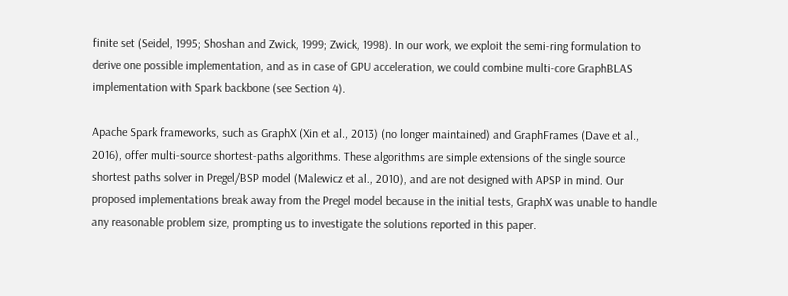finite set (Seidel, 1995; Shoshan and Zwick, 1999; Zwick, 1998). In our work, we exploit the semi-ring formulation to derive one possible implementation, and as in case of GPU acceleration, we could combine multi-core GraphBLAS implementation with Spark backbone (see Section 4).

Apache Spark frameworks, such as GraphX (Xin et al., 2013) (no longer maintained) and GraphFrames (Dave et al., 2016), offer multi-source shortest-paths algorithms. These algorithms are simple extensions of the single source shortest paths solver in Pregel/BSP model (Malewicz et al., 2010), and are not designed with APSP in mind. Our proposed implementations break away from the Pregel model because in the initial tests, GraphX was unable to handle any reasonable problem size, prompting us to investigate the solutions reported in this paper.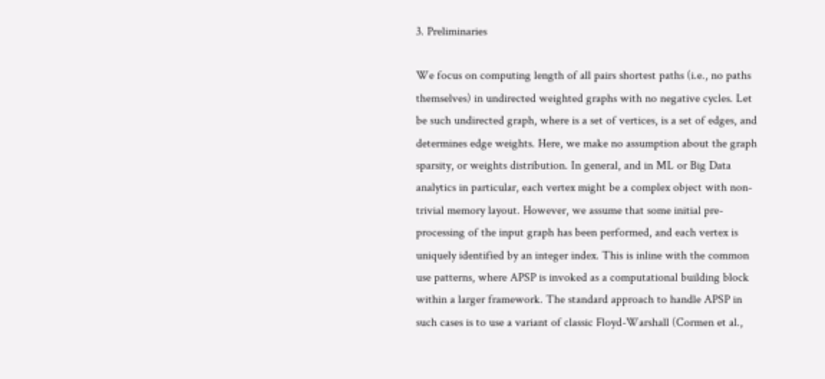3. Preliminaries

We focus on computing length of all pairs shortest paths (i.e., no paths themselves) in undirected weighted graphs with no negative cycles. Let be such undirected graph, where is a set of vertices, is a set of edges, and determines edge weights. Here, we make no assumption about the graph sparsity, or weights distribution. In general, and in ML or Big Data analytics in particular, each vertex might be a complex object with non-trivial memory layout. However, we assume that some initial pre-processing of the input graph has been performed, and each vertex is uniquely identified by an integer index. This is inline with the common use patterns, where APSP is invoked as a computational building block within a larger framework. The standard approach to handle APSP in such cases is to use a variant of classic Floyd-Warshall (Cormen et al.,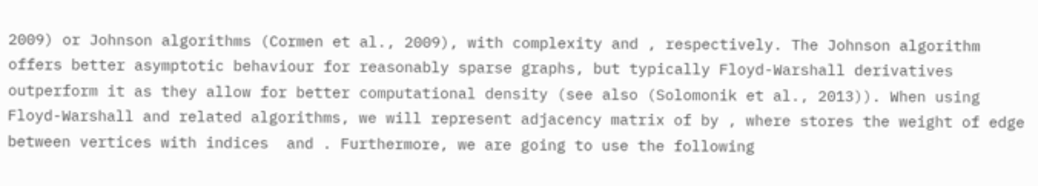2009) or Johnson algorithms (Cormen et al., 2009), with complexity and , respectively. The Johnson algorithm offers better asymptotic behaviour for reasonably sparse graphs, but typically Floyd-Warshall derivatives outperform it as they allow for better computational density (see also (Solomonik et al., 2013)). When using Floyd-Warshall and related algorithms, we will represent adjacency matrix of by , where stores the weight of edge between vertices with indices  and . Furthermore, we are going to use the following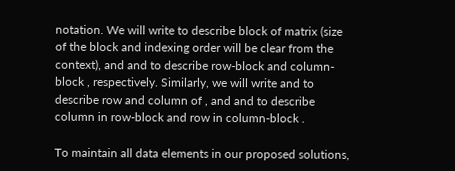notation. We will write to describe block of matrix (size of the block and indexing order will be clear from the context), and and to describe row-block and column-block , respectively. Similarly, we will write and to describe row and column of , and and to describe column in row-block and row in column-block .

To maintain all data elements in our proposed solutions,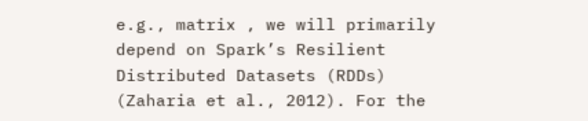e.g., matrix , we will primarily depend on Spark’s Resilient Distributed Datasets (RDDs) (Zaharia et al., 2012). For the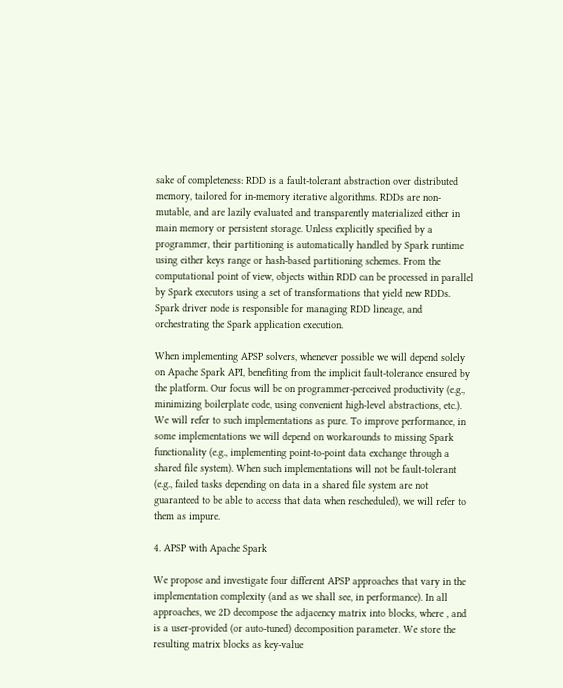sake of completeness: RDD is a fault-tolerant abstraction over distributed memory, tailored for in-memory iterative algorithms. RDDs are non-mutable, and are lazily evaluated and transparently materialized either in main memory or persistent storage. Unless explicitly specified by a programmer, their partitioning is automatically handled by Spark runtime using either keys range or hash-based partitioning schemes. From the computational point of view, objects within RDD can be processed in parallel by Spark executors using a set of transformations that yield new RDDs. Spark driver node is responsible for managing RDD lineage, and orchestrating the Spark application execution.

When implementing APSP solvers, whenever possible we will depend solely on Apache Spark API, benefiting from the implicit fault-tolerance ensured by the platform. Our focus will be on programmer-perceived productivity (e.g., minimizing boilerplate code, using convenient high-level abstractions, etc.). We will refer to such implementations as pure. To improve performance, in some implementations we will depend on workarounds to missing Spark functionality (e.g., implementing point-to-point data exchange through a shared file system). When such implementations will not be fault-tolerant (e.g., failed tasks depending on data in a shared file system are not guaranteed to be able to access that data when rescheduled), we will refer to them as impure.

4. APSP with Apache Spark

We propose and investigate four different APSP approaches that vary in the implementation complexity (and as we shall see, in performance). In all approaches, we 2D decompose the adjacency matrix into blocks, where , and is a user-provided (or auto-tuned) decomposition parameter. We store the resulting matrix blocks as key-value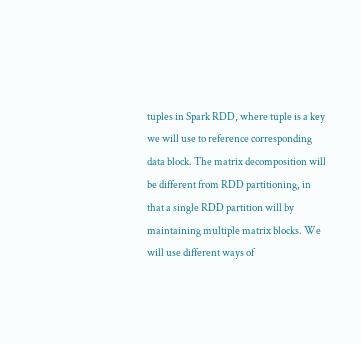tuples in Spark RDD, where tuple is a key we will use to reference corresponding data block. The matrix decomposition will be different from RDD partitioning, in that a single RDD partition will by maintaining multiple matrix blocks. We will use different ways of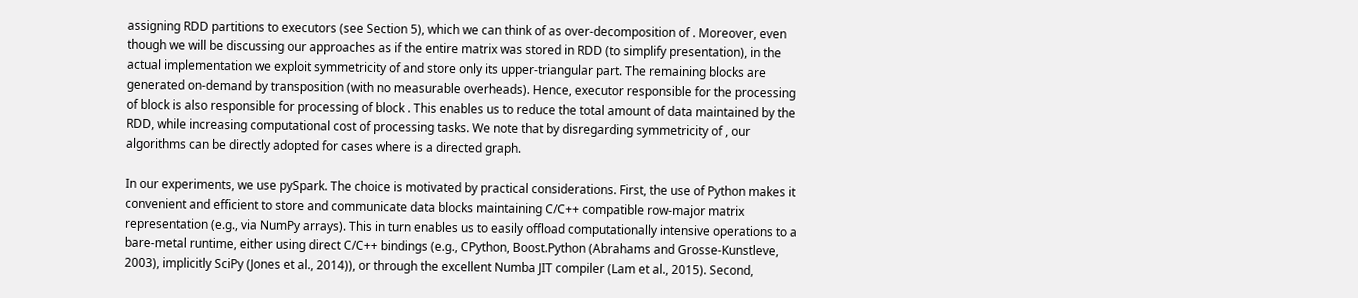assigning RDD partitions to executors (see Section 5), which we can think of as over-decomposition of . Moreover, even though we will be discussing our approaches as if the entire matrix was stored in RDD (to simplify presentation), in the actual implementation we exploit symmetricity of and store only its upper-triangular part. The remaining blocks are generated on-demand by transposition (with no measurable overheads). Hence, executor responsible for the processing of block is also responsible for processing of block . This enables us to reduce the total amount of data maintained by the RDD, while increasing computational cost of processing tasks. We note that by disregarding symmetricity of , our algorithms can be directly adopted for cases where is a directed graph.

In our experiments, we use pySpark. The choice is motivated by practical considerations. First, the use of Python makes it convenient and efficient to store and communicate data blocks maintaining C/C++ compatible row-major matrix representation (e.g., via NumPy arrays). This in turn enables us to easily offload computationally intensive operations to a bare-metal runtime, either using direct C/C++ bindings (e.g., CPython, Boost.Python (Abrahams and Grosse-Kunstleve, 2003), implicitly SciPy (Jones et al., 2014)), or through the excellent Numba JIT compiler (Lam et al., 2015). Second,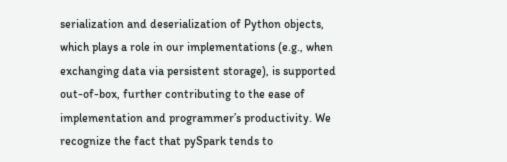serialization and deserialization of Python objects, which plays a role in our implementations (e.g., when exchanging data via persistent storage), is supported out-of-box, further contributing to the ease of implementation and programmer’s productivity. We recognize the fact that pySpark tends to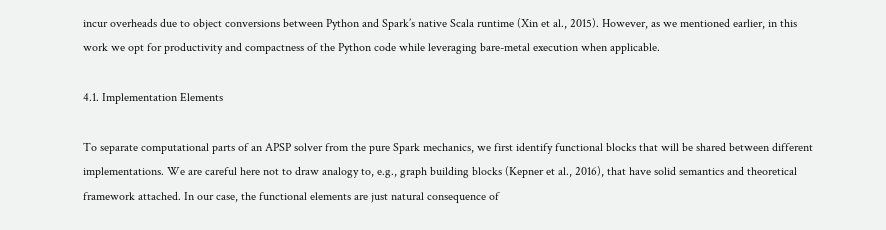incur overheads due to object conversions between Python and Spark’s native Scala runtime (Xin et al., 2015). However, as we mentioned earlier, in this work we opt for productivity and compactness of the Python code while leveraging bare-metal execution when applicable.

4.1. Implementation Elements

To separate computational parts of an APSP solver from the pure Spark mechanics, we first identify functional blocks that will be shared between different implementations. We are careful here not to draw analogy to, e.g., graph building blocks (Kepner et al., 2016), that have solid semantics and theoretical framework attached. In our case, the functional elements are just natural consequence of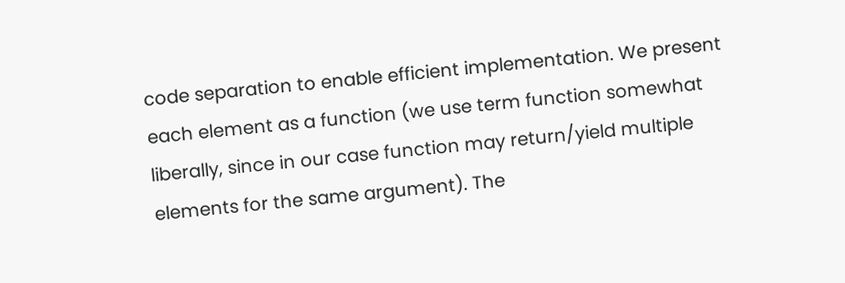code separation to enable efficient implementation. We present each element as a function (we use term function somewhat liberally, since in our case function may return/yield multiple elements for the same argument). The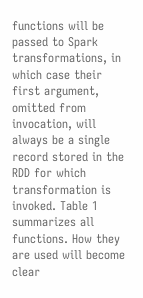functions will be passed to Spark transformations, in which case their first argument, omitted from invocation, will always be a single record stored in the RDD for which transformation is invoked. Table 1 summarizes all functions. How they are used will become clear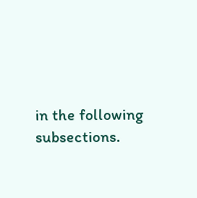in the following subsections.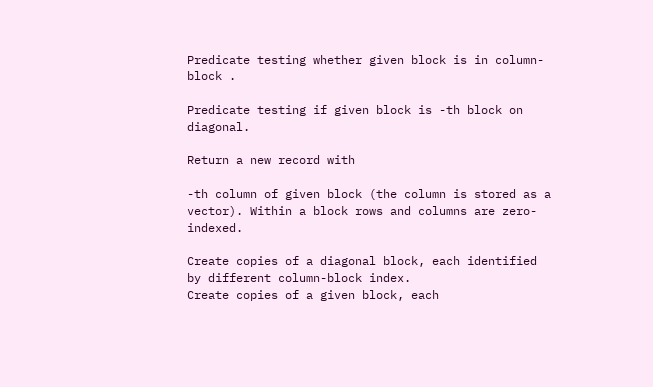Predicate testing whether given block is in column-block .

Predicate testing if given block is -th block on diagonal.

Return a new record with

-th column of given block (the column is stored as a vector). Within a block rows and columns are zero-indexed.

Create copies of a diagonal block, each identified by different column-block index.
Create copies of a given block, each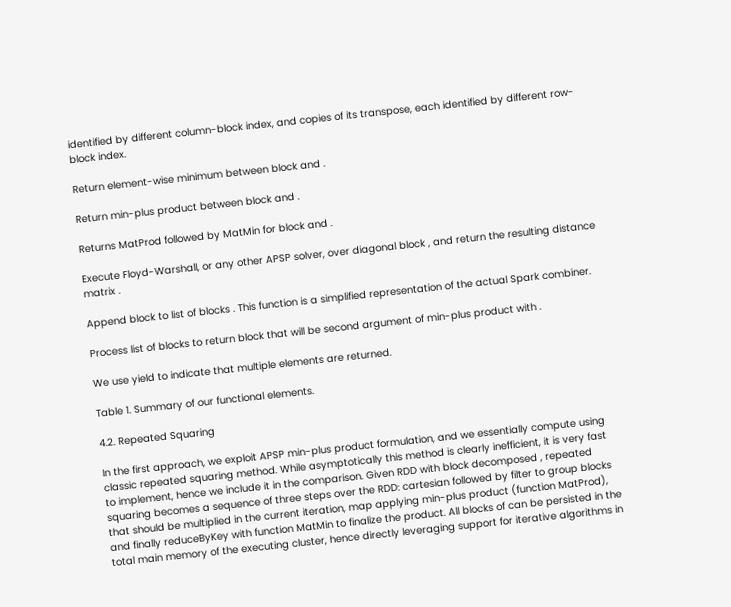identified by different column-block index, and copies of its transpose, each identified by different row-block index.

Return element-wise minimum between block and .

Return min-plus product between block and .

Returns MatProd followed by MatMin for block and .

Execute Floyd-Warshall, or any other APSP solver, over diagonal block , and return the resulting distance matrix .

Append block to list of blocks . This function is a simplified representation of the actual Spark combiner.

Process list of blocks to return block that will be second argument of min-plus product with .

We use yield to indicate that multiple elements are returned.

Table 1. Summary of our functional elements.

4.2. Repeated Squaring

In the first approach, we exploit APSP min-plus product formulation, and we essentially compute using classic repeated squaring method. While asymptotically this method is clearly inefficient, it is very fast to implement, hence we include it in the comparison. Given RDD with block decomposed , repeated squaring becomes a sequence of three steps over the RDD: cartesian followed by filter to group blocks that should be multiplied in the current iteration, map applying min-plus product (function MatProd), and finally reduceByKey with function MatMin to finalize the product. All blocks of can be persisted in the total main memory of the executing cluster, hence directly leveraging support for iterative algorithms in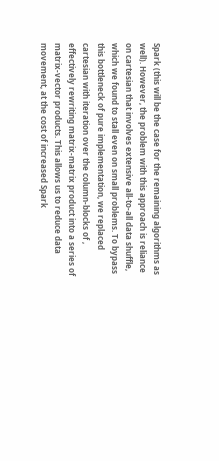Spark (this will be the case for the remaining algorithms as well). However, the problem with this approach is reliance on cartesian that involves extensive all-to-all data shuffle, which we found to stall even on small problems. To bypass this bottleneck of pure implementation, we replaced cartesian with iteration over the column-blocks of , effectively rewriting matrix-matrix product into a series of matrix-vector products. This allows us to reduce data movement, at the cost of increased Spark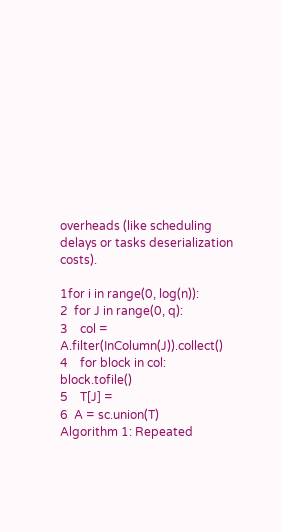overheads (like scheduling delays or tasks deserialization costs).

1for i in range(0, log(n)):
2  for J in range(0, q):
3    col = A.filter(InColumn(J)).collect()
4    for block in col: block.tofile()
5    T[J] =
6  A = sc.union(T)
Algorithm 1: Repeated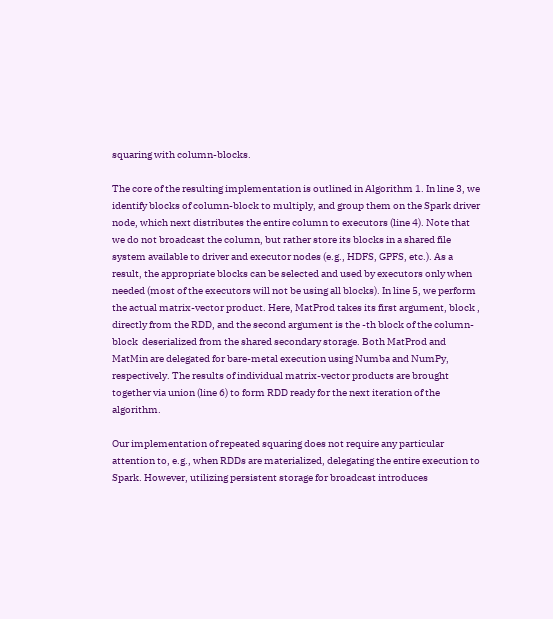squaring with column-blocks.

The core of the resulting implementation is outlined in Algorithm 1. In line 3, we identify blocks of column-block to multiply, and group them on the Spark driver node, which next distributes the entire column to executors (line 4). Note that we do not broadcast the column, but rather store its blocks in a shared file system available to driver and executor nodes (e.g., HDFS, GPFS, etc.). As a result, the appropriate blocks can be selected and used by executors only when needed (most of the executors will not be using all blocks). In line 5, we perform the actual matrix-vector product. Here, MatProd takes its first argument, block , directly from the RDD, and the second argument is the -th block of the column-block  deserialized from the shared secondary storage. Both MatProd and MatMin are delegated for bare-metal execution using Numba and NumPy, respectively. The results of individual matrix-vector products are brought together via union (line 6) to form RDD ready for the next iteration of the algorithm.

Our implementation of repeated squaring does not require any particular attention to, e.g., when RDDs are materialized, delegating the entire execution to Spark. However, utilizing persistent storage for broadcast introduces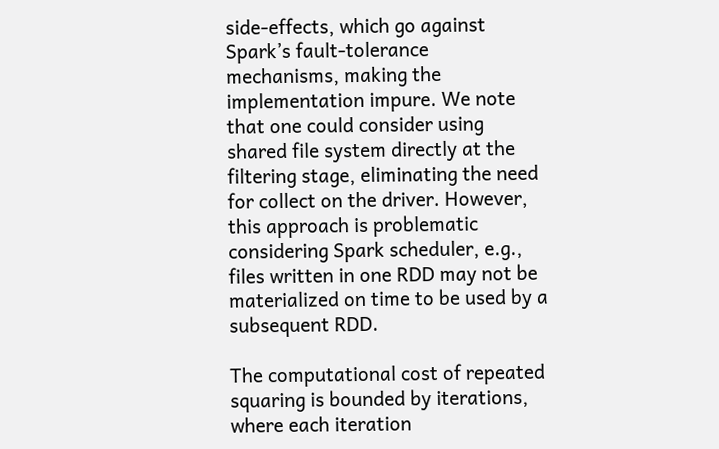side-effects, which go against Spark’s fault-tolerance mechanisms, making the implementation impure. We note that one could consider using shared file system directly at the filtering stage, eliminating the need for collect on the driver. However, this approach is problematic considering Spark scheduler, e.g., files written in one RDD may not be materialized on time to be used by a subsequent RDD.

The computational cost of repeated squaring is bounded by iterations, where each iteration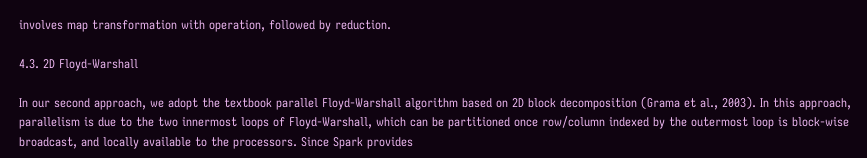involves map transformation with operation, followed by reduction.

4.3. 2D Floyd-Warshall

In our second approach, we adopt the textbook parallel Floyd-Warshall algorithm based on 2D block decomposition (Grama et al., 2003). In this approach, parallelism is due to the two innermost loops of Floyd-Warshall, which can be partitioned once row/column indexed by the outermost loop is block-wise broadcast, and locally available to the processors. Since Spark provides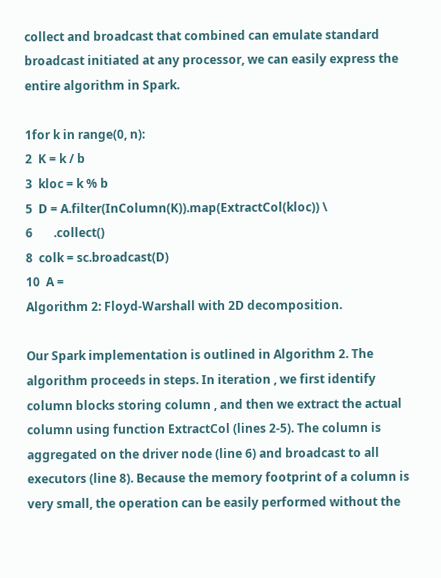collect and broadcast that combined can emulate standard broadcast initiated at any processor, we can easily express the entire algorithm in Spark.

1for k in range(0, n):
2  K = k / b
3  kloc = k % b
5  D = A.filter(InColumn(K)).map(ExtractCol(kloc)) \
6       .collect()
8  colk = sc.broadcast(D)
10  A =
Algorithm 2: Floyd-Warshall with 2D decomposition.

Our Spark implementation is outlined in Algorithm 2. The algorithm proceeds in steps. In iteration , we first identify column blocks storing column , and then we extract the actual column using function ExtractCol (lines 2-5). The column is aggregated on the driver node (line 6) and broadcast to all executors (line 8). Because the memory footprint of a column is very small, the operation can be easily performed without the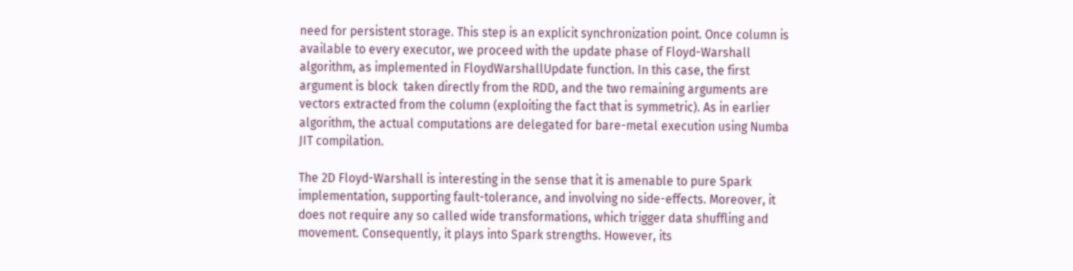need for persistent storage. This step is an explicit synchronization point. Once column is available to every executor, we proceed with the update phase of Floyd-Warshall algorithm, as implemented in FloydWarshallUpdate function. In this case, the first argument is block  taken directly from the RDD, and the two remaining arguments are vectors extracted from the column (exploiting the fact that is symmetric). As in earlier algorithm, the actual computations are delegated for bare-metal execution using Numba JIT compilation.

The 2D Floyd-Warshall is interesting in the sense that it is amenable to pure Spark implementation, supporting fault-tolerance, and involving no side-effects. Moreover, it does not require any so called wide transformations, which trigger data shuffling and movement. Consequently, it plays into Spark strengths. However, its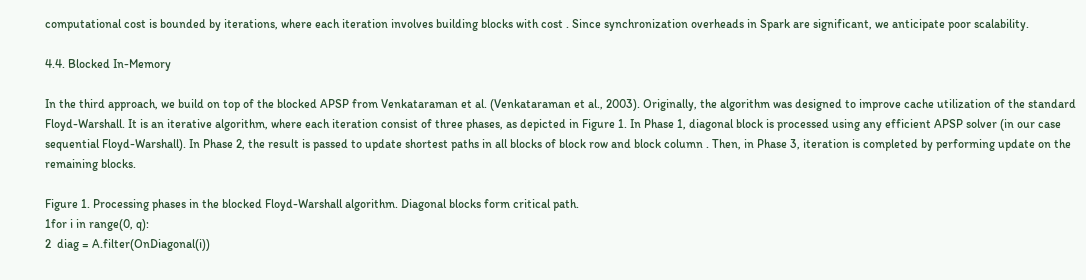computational cost is bounded by iterations, where each iteration involves building blocks with cost . Since synchronization overheads in Spark are significant, we anticipate poor scalability.

4.4. Blocked In-Memory

In the third approach, we build on top of the blocked APSP from Venkataraman et al. (Venkataraman et al., 2003). Originally, the algorithm was designed to improve cache utilization of the standard Floyd-Warshall. It is an iterative algorithm, where each iteration consist of three phases, as depicted in Figure 1. In Phase 1, diagonal block is processed using any efficient APSP solver (in our case sequential Floyd-Warshall). In Phase 2, the result is passed to update shortest paths in all blocks of block row and block column . Then, in Phase 3, iteration is completed by performing update on the remaining blocks.

Figure 1. Processing phases in the blocked Floyd-Warshall algorithm. Diagonal blocks form critical path.
1for i in range(0, q):
2  diag = A.filter(OnDiagonal(i))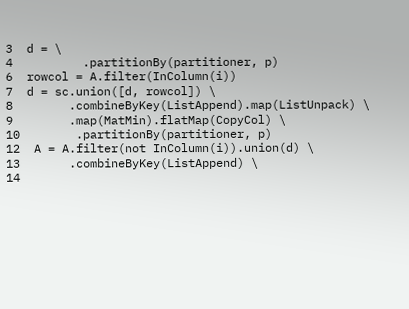3  d = \
4          .partitionBy(partitioner, p)
6  rowcol = A.filter(InColumn(i))
7  d = sc.union([d, rowcol]) \
8        .combineByKey(ListAppend).map(ListUnpack) \
9        .map(MatMin).flatMap(CopyCol) \
10        .partitionBy(partitioner, p)
12  A = A.filter(not InColumn(i)).union(d) \
13       .combineByKey(ListAppend) \
14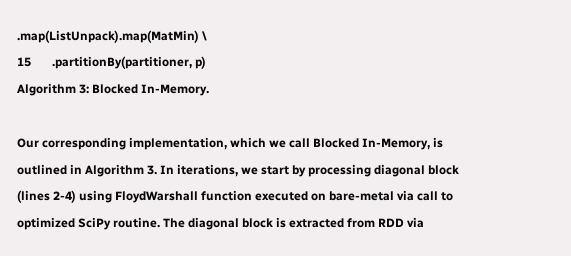.map(ListUnpack).map(MatMin) \
15       .partitionBy(partitioner, p)
Algorithm 3: Blocked In-Memory.

Our corresponding implementation, which we call Blocked In-Memory, is outlined in Algorithm 3. In iterations, we start by processing diagonal block (lines 2-4) using FloydWarshall function executed on bare-metal via call to optimized SciPy routine. The diagonal block is extracted from RDD via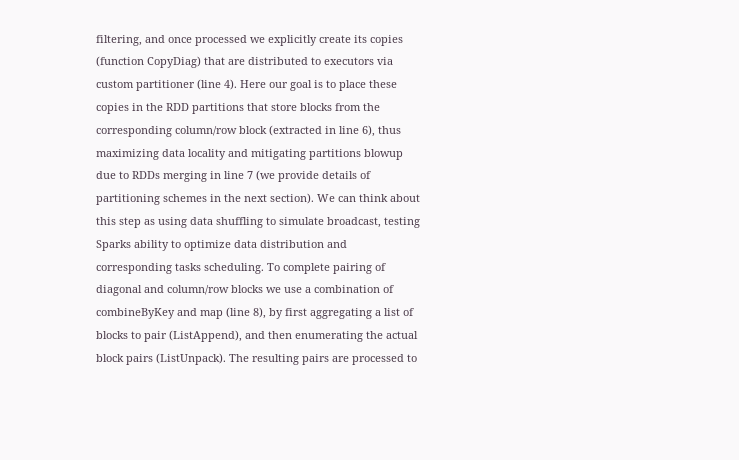filtering, and once processed we explicitly create its copies (function CopyDiag) that are distributed to executors via custom partitioner (line 4). Here our goal is to place these copies in the RDD partitions that store blocks from the corresponding column/row block (extracted in line 6), thus maximizing data locality and mitigating partitions blowup due to RDDs merging in line 7 (we provide details of partitioning schemes in the next section). We can think about this step as using data shuffling to simulate broadcast, testing Sparks ability to optimize data distribution and corresponding tasks scheduling. To complete pairing of diagonal and column/row blocks we use a combination of combineByKey and map (line 8), by first aggregating a list of blocks to pair (ListAppend), and then enumerating the actual block pairs (ListUnpack). The resulting pairs are processed to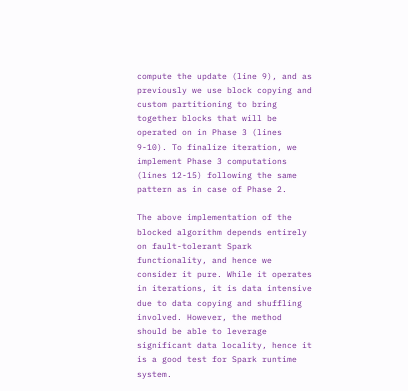compute the update (line 9), and as previously we use block copying and custom partitioning to bring together blocks that will be operated on in Phase 3 (lines 9-10). To finalize iteration, we implement Phase 3 computations (lines 12-15) following the same pattern as in case of Phase 2.

The above implementation of the blocked algorithm depends entirely on fault-tolerant Spark functionality, and hence we consider it pure. While it operates in iterations, it is data intensive due to data copying and shuffling involved. However, the method should be able to leverage significant data locality, hence it is a good test for Spark runtime system.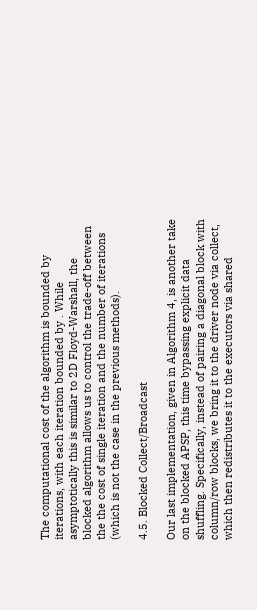The computational cost of the algorithm is bounded by iterations, with each iteration bounded by . While asymptotically this is similar to 2D Floyd-Warshall, the blocked algorithm allows us to control the trade-off between the the cost of single iteration and the number of iterations (which is not the case in the previous methods).

4.5. Blocked Collect/Broadcast

Our last implementation, given in Algorithm 4, is another take on the blocked APSP, this time bypassing explicit data shuffling. Specifically, instead of pairing a diagonal block with column/row blocks, we bring it to the driver node via collect, which then redistributes it to the executors via shared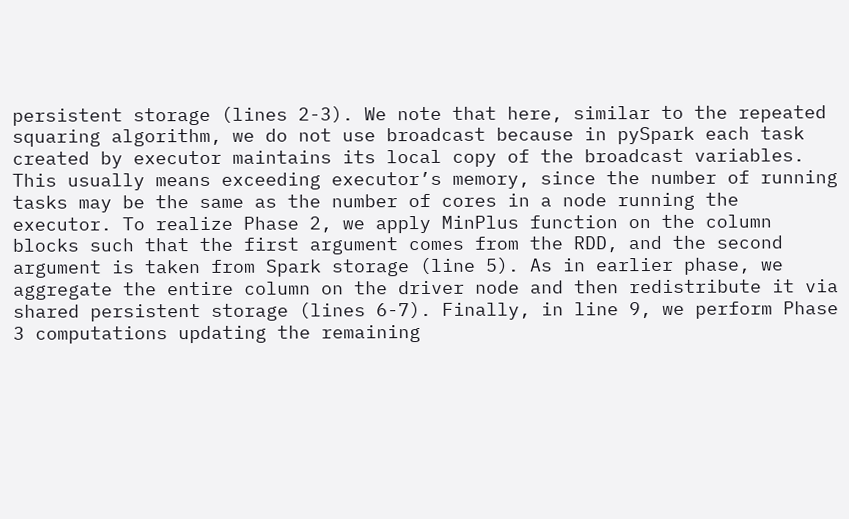persistent storage (lines 2-3). We note that here, similar to the repeated squaring algorithm, we do not use broadcast because in pySpark each task created by executor maintains its local copy of the broadcast variables. This usually means exceeding executor’s memory, since the number of running tasks may be the same as the number of cores in a node running the executor. To realize Phase 2, we apply MinPlus function on the column blocks such that the first argument comes from the RDD, and the second argument is taken from Spark storage (line 5). As in earlier phase, we aggregate the entire column on the driver node and then redistribute it via shared persistent storage (lines 6-7). Finally, in line 9, we perform Phase 3 computations updating the remaining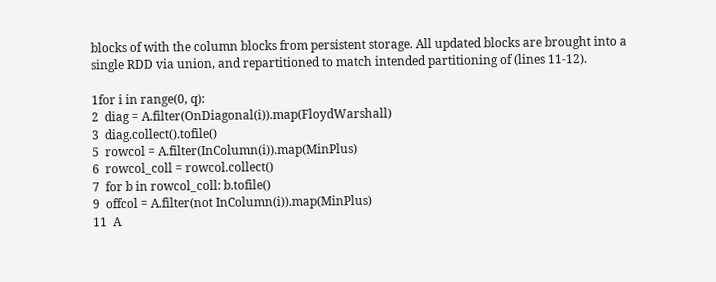blocks of with the column blocks from persistent storage. All updated blocks are brought into a single RDD via union, and repartitioned to match intended partitioning of (lines 11-12).

1for i in range(0, q):
2  diag = A.filter(OnDiagonal(i)).map(FloydWarshall)
3  diag.collect().tofile()
5  rowcol = A.filter(InColumn(i)).map(MinPlus)
6  rowcol_coll = rowcol.collect()
7  for b in rowcol_coll: b.tofile()
9  offcol = A.filter(not InColumn(i)).map(MinPlus)
11  A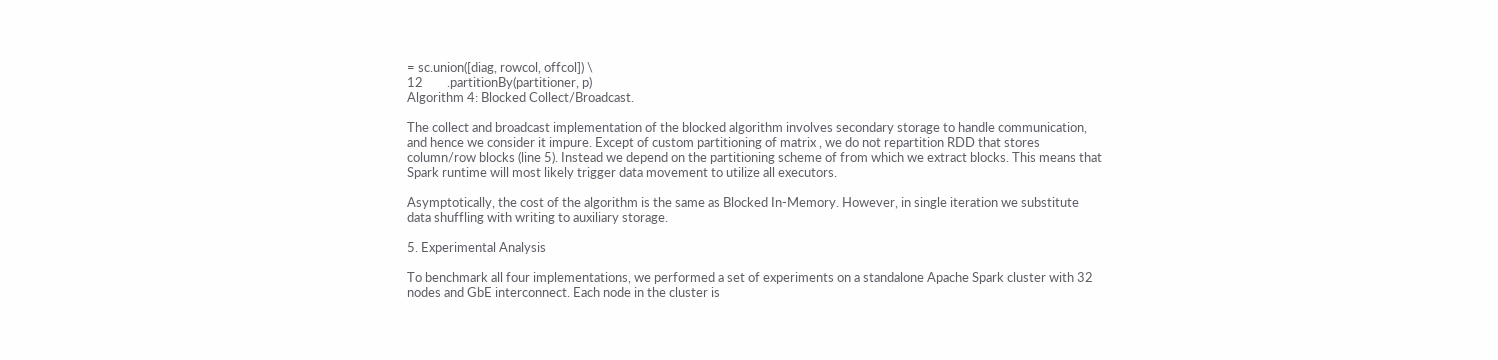= sc.union([diag, rowcol, offcol]) \
12        .partitionBy(partitioner, p)
Algorithm 4: Blocked Collect/Broadcast.

The collect and broadcast implementation of the blocked algorithm involves secondary storage to handle communication, and hence we consider it impure. Except of custom partitioning of matrix , we do not repartition RDD that stores column/row blocks (line 5). Instead we depend on the partitioning scheme of from which we extract blocks. This means that Spark runtime will most likely trigger data movement to utilize all executors.

Asymptotically, the cost of the algorithm is the same as Blocked In-Memory. However, in single iteration we substitute data shuffling with writing to auxiliary storage.

5. Experimental Analysis

To benchmark all four implementations, we performed a set of experiments on a standalone Apache Spark cluster with 32 nodes and GbE interconnect. Each node in the cluster is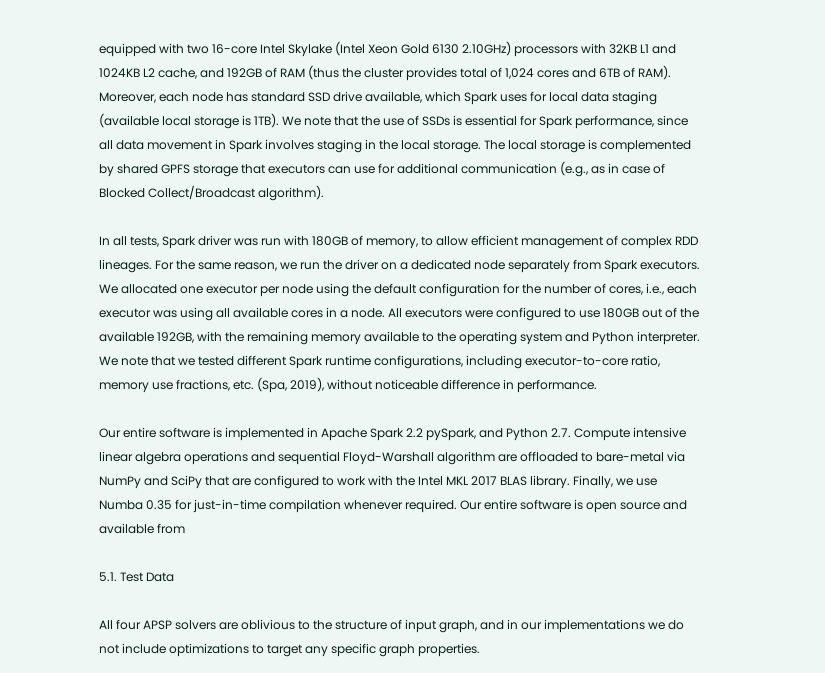equipped with two 16-core Intel Skylake (Intel Xeon Gold 6130 2.10GHz) processors with 32KB L1 and 1024KB L2 cache, and 192GB of RAM (thus the cluster provides total of 1,024 cores and 6TB of RAM). Moreover, each node has standard SSD drive available, which Spark uses for local data staging (available local storage is 1TB). We note that the use of SSDs is essential for Spark performance, since all data movement in Spark involves staging in the local storage. The local storage is complemented by shared GPFS storage that executors can use for additional communication (e.g., as in case of Blocked Collect/Broadcast algorithm).

In all tests, Spark driver was run with 180GB of memory, to allow efficient management of complex RDD lineages. For the same reason, we run the driver on a dedicated node separately from Spark executors. We allocated one executor per node using the default configuration for the number of cores, i.e., each executor was using all available cores in a node. All executors were configured to use 180GB out of the available 192GB, with the remaining memory available to the operating system and Python interpreter. We note that we tested different Spark runtime configurations, including executor-to-core ratio, memory use fractions, etc. (Spa, 2019), without noticeable difference in performance.

Our entire software is implemented in Apache Spark 2.2 pySpark, and Python 2.7. Compute intensive linear algebra operations and sequential Floyd-Warshall algorithm are offloaded to bare-metal via NumPy and SciPy that are configured to work with the Intel MKL 2017 BLAS library. Finally, we use Numba 0.35 for just-in-time compilation whenever required. Our entire software is open source and available from

5.1. Test Data

All four APSP solvers are oblivious to the structure of input graph, and in our implementations we do not include optimizations to target any specific graph properties.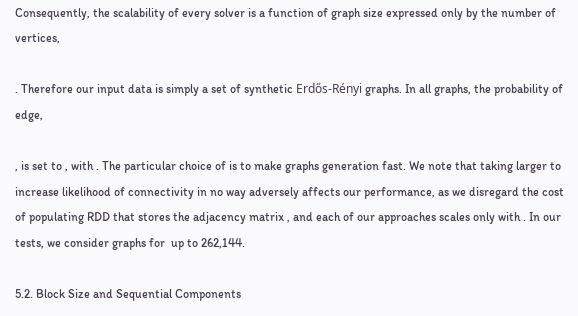Consequently, the scalability of every solver is a function of graph size expressed only by the number of vertices,

. Therefore our input data is simply a set of synthetic Erdős-Rényi graphs. In all graphs, the probability of edge,

, is set to , with . The particular choice of is to make graphs generation fast. We note that taking larger to increase likelihood of connectivity in no way adversely affects our performance, as we disregard the cost of populating RDD that stores the adjacency matrix , and each of our approaches scales only with . In our tests, we consider graphs for  up to 262,144.

5.2. Block Size and Sequential Components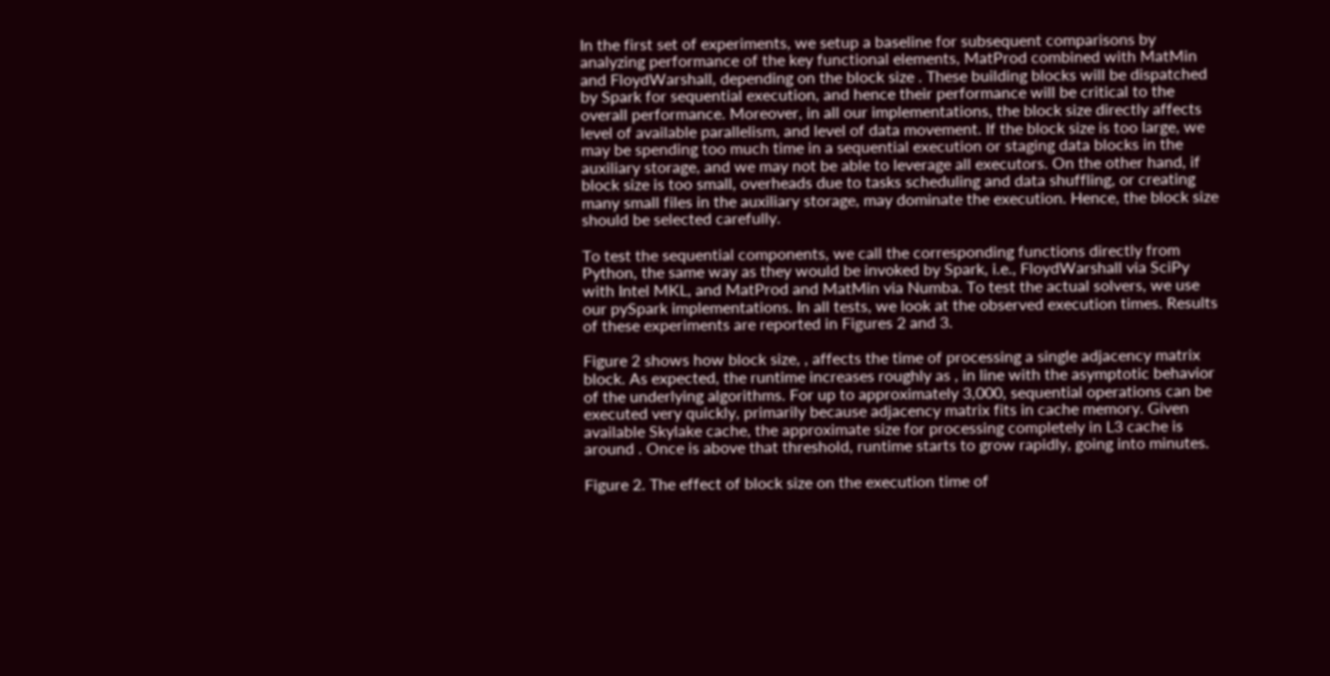In the first set of experiments, we setup a baseline for subsequent comparisons by analyzing performance of the key functional elements, MatProd combined with MatMin and FloydWarshall, depending on the block size . These building blocks will be dispatched by Spark for sequential execution, and hence their performance will be critical to the overall performance. Moreover, in all our implementations, the block size directly affects level of available parallelism, and level of data movement. If the block size is too large, we may be spending too much time in a sequential execution or staging data blocks in the auxiliary storage, and we may not be able to leverage all executors. On the other hand, if block size is too small, overheads due to tasks scheduling and data shuffling, or creating many small files in the auxiliary storage, may dominate the execution. Hence, the block size should be selected carefully.

To test the sequential components, we call the corresponding functions directly from Python, the same way as they would be invoked by Spark, i.e., FloydWarshall via SciPy with Intel MKL, and MatProd and MatMin via Numba. To test the actual solvers, we use our pySpark implementations. In all tests, we look at the observed execution times. Results of these experiments are reported in Figures 2 and 3.

Figure 2 shows how block size, , affects the time of processing a single adjacency matrix block. As expected, the runtime increases roughly as , in line with the asymptotic behavior of the underlying algorithms. For up to approximately 3,000, sequential operations can be executed very quickly, primarily because adjacency matrix fits in cache memory. Given available Skylake cache, the approximate size for processing completely in L3 cache is around . Once is above that threshold, runtime starts to grow rapidly, going into minutes.

Figure 2. The effect of block size on the execution time of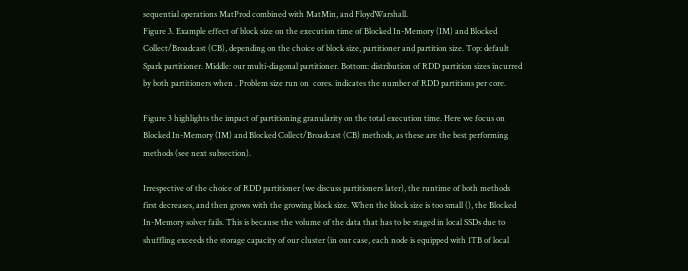sequential operations MatProd combined with MatMin, and FloydWarshall.
Figure 3. Example effect of block size on the execution time of Blocked In-Memory (IM) and Blocked Collect/Broadcast (CB), depending on the choice of block size, partitioner and partition size. Top: default Spark partitioner. Middle: our multi-diagonal partitioner. Bottom: distribution of RDD partition sizes incurred by both partitioners when . Problem size run on  cores. indicates the number of RDD partitions per core.

Figure 3 highlights the impact of partitioning granularity on the total execution time. Here we focus on Blocked In-Memory (IM) and Blocked Collect/Broadcast (CB) methods, as these are the best performing methods (see next subsection).

Irrespective of the choice of RDD partitioner (we discuss partitioners later), the runtime of both methods first decreases, and then grows with the growing block size. When the block size is too small (), the Blocked In-Memory solver fails. This is because the volume of the data that has to be staged in local SSDs due to shuffling exceeds the storage capacity of our cluster (in our case, each node is equipped with 1TB of local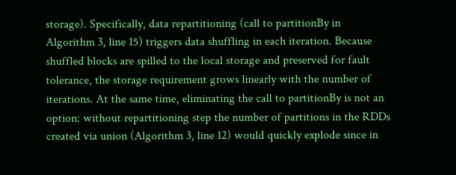storage). Specifically, data repartitioning (call to partitionBy in Algorithm 3, line 15) triggers data shuffling in each iteration. Because shuffled blocks are spilled to the local storage and preserved for fault tolerance, the storage requirement grows linearly with the number of iterations. At the same time, eliminating the call to partitionBy is not an option: without repartitioning step the number of partitions in the RDDs created via union (Algorithm 3, line 12) would quickly explode since in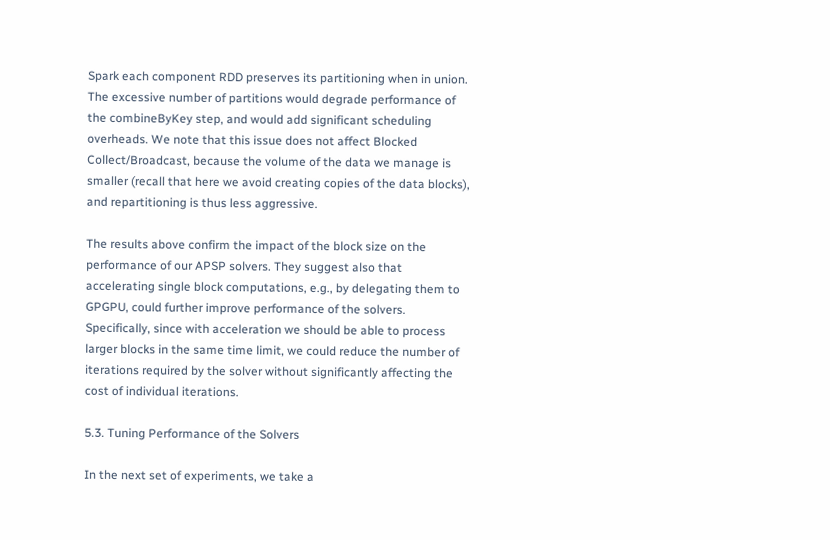Spark each component RDD preserves its partitioning when in union. The excessive number of partitions would degrade performance of the combineByKey step, and would add significant scheduling overheads. We note that this issue does not affect Blocked Collect/Broadcast, because the volume of the data we manage is smaller (recall that here we avoid creating copies of the data blocks), and repartitioning is thus less aggressive.

The results above confirm the impact of the block size on the performance of our APSP solvers. They suggest also that accelerating single block computations, e.g., by delegating them to GPGPU, could further improve performance of the solvers. Specifically, since with acceleration we should be able to process larger blocks in the same time limit, we could reduce the number of iterations required by the solver without significantly affecting the cost of individual iterations.

5.3. Tuning Performance of the Solvers

In the next set of experiments, we take a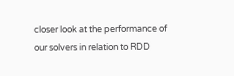closer look at the performance of our solvers in relation to RDD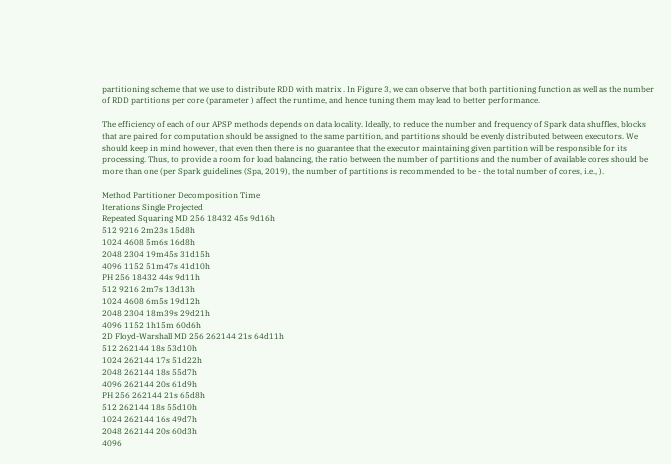partitioning scheme that we use to distribute RDD with matrix . In Figure 3, we can observe that both partitioning function as well as the number of RDD partitions per core (parameter ) affect the runtime, and hence tuning them may lead to better performance.

The efficiency of each of our APSP methods depends on data locality. Ideally, to reduce the number and frequency of Spark data shuffles, blocks that are paired for computation should be assigned to the same partition, and partitions should be evenly distributed between executors. We should keep in mind however, that even then there is no guarantee that the executor maintaining given partition will be responsible for its processing. Thus, to provide a room for load balancing, the ratio between the number of partitions and the number of available cores should be more than one (per Spark guidelines (Spa, 2019), the number of partitions is recommended to be - the total number of cores, i.e., ).

Method Partitioner Decomposition Time
Iterations Single Projected
Repeated Squaring MD 256 18432 45s 9d16h
512 9216 2m23s 15d8h
1024 4608 5m6s 16d8h
2048 2304 19m45s 31d15h
4096 1152 51m47s 41d10h
PH 256 18432 44s 9d11h
512 9216 2m7s 13d13h
1024 4608 6m5s 19d12h
2048 2304 18m39s 29d21h
4096 1152 1h15m 60d6h
2D Floyd-Warshall MD 256 262144 21s 64d11h
512 262144 18s 53d10h
1024 262144 17s 51d22h
2048 262144 18s 55d7h
4096 262144 20s 61d9h
PH 256 262144 21s 65d8h
512 262144 18s 55d10h
1024 262144 16s 49d7h
2048 262144 20s 60d3h
4096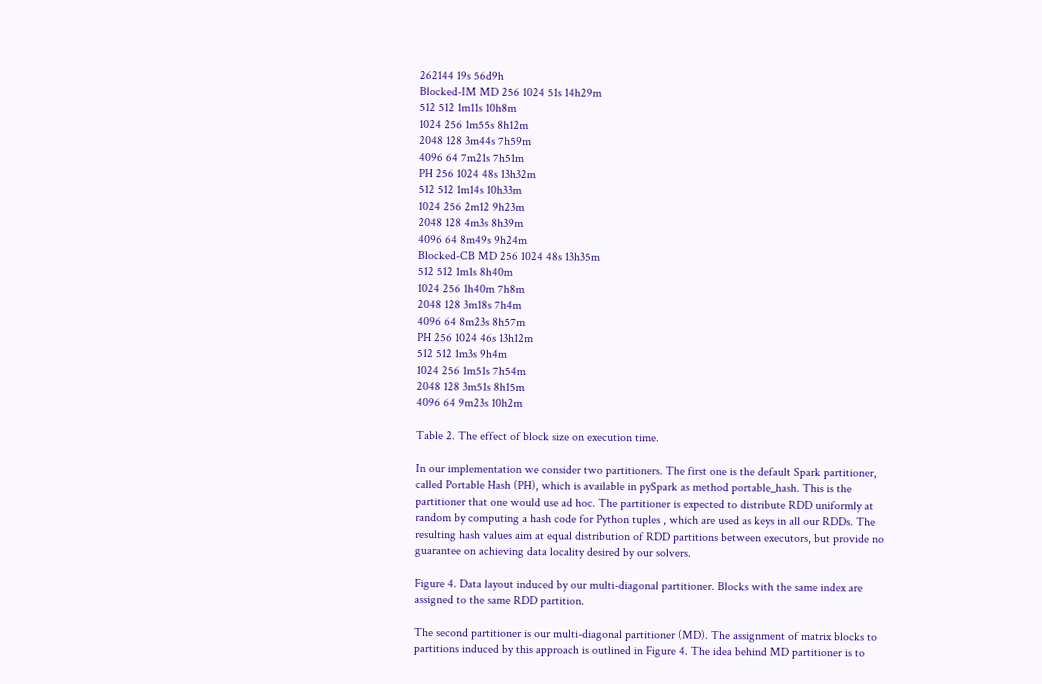262144 19s 56d9h
Blocked-IM MD 256 1024 51s 14h29m
512 512 1m11s 10h8m
1024 256 1m55s 8h12m
2048 128 3m44s 7h59m
4096 64 7m21s 7h51m
PH 256 1024 48s 13h32m
512 512 1m14s 10h33m
1024 256 2m12 9h23m
2048 128 4m3s 8h39m
4096 64 8m49s 9h24m
Blocked-CB MD 256 1024 48s 13h35m
512 512 1m1s 8h40m
1024 256 1h40m 7h8m
2048 128 3m18s 7h4m
4096 64 8m23s 8h57m
PH 256 1024 46s 13h12m
512 512 1m3s 9h4m
1024 256 1m51s 7h54m
2048 128 3m51s 8h15m
4096 64 9m23s 10h2m

Table 2. The effect of block size on execution time.

In our implementation we consider two partitioners. The first one is the default Spark partitioner, called Portable Hash (PH), which is available in pySpark as method portable_hash. This is the partitioner that one would use ad hoc. The partitioner is expected to distribute RDD uniformly at random by computing a hash code for Python tuples , which are used as keys in all our RDDs. The resulting hash values aim at equal distribution of RDD partitions between executors, but provide no guarantee on achieving data locality desired by our solvers.

Figure 4. Data layout induced by our multi-diagonal partitioner. Blocks with the same index are assigned to the same RDD partition.

The second partitioner is our multi-diagonal partitioner (MD). The assignment of matrix blocks to partitions induced by this approach is outlined in Figure 4. The idea behind MD partitioner is to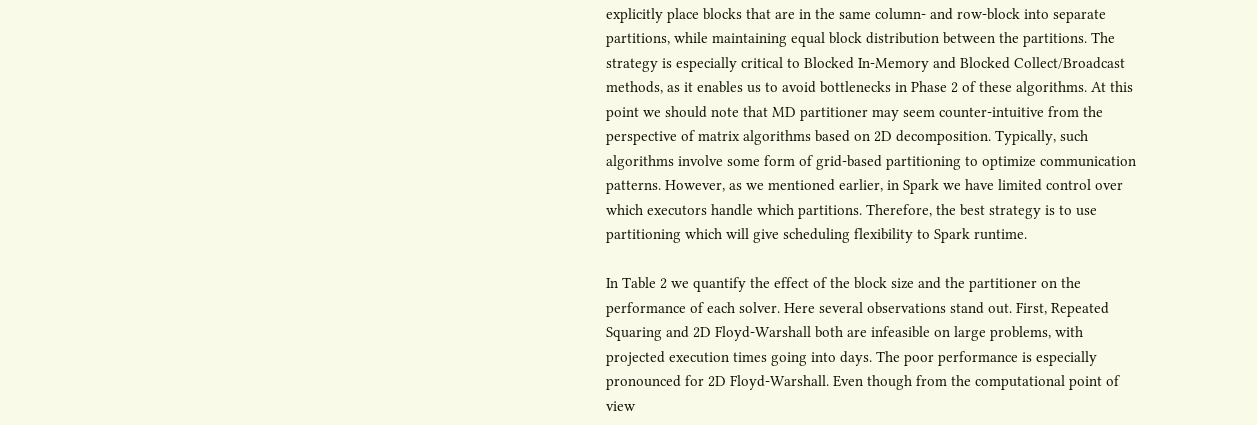explicitly place blocks that are in the same column- and row-block into separate partitions, while maintaining equal block distribution between the partitions. The strategy is especially critical to Blocked In-Memory and Blocked Collect/Broadcast methods, as it enables us to avoid bottlenecks in Phase 2 of these algorithms. At this point we should note that MD partitioner may seem counter-intuitive from the perspective of matrix algorithms based on 2D decomposition. Typically, such algorithms involve some form of grid-based partitioning to optimize communication patterns. However, as we mentioned earlier, in Spark we have limited control over which executors handle which partitions. Therefore, the best strategy is to use partitioning which will give scheduling flexibility to Spark runtime.

In Table 2 we quantify the effect of the block size and the partitioner on the performance of each solver. Here several observations stand out. First, Repeated Squaring and 2D Floyd-Warshall both are infeasible on large problems, with projected execution times going into days. The poor performance is especially pronounced for 2D Floyd-Warshall. Even though from the computational point of view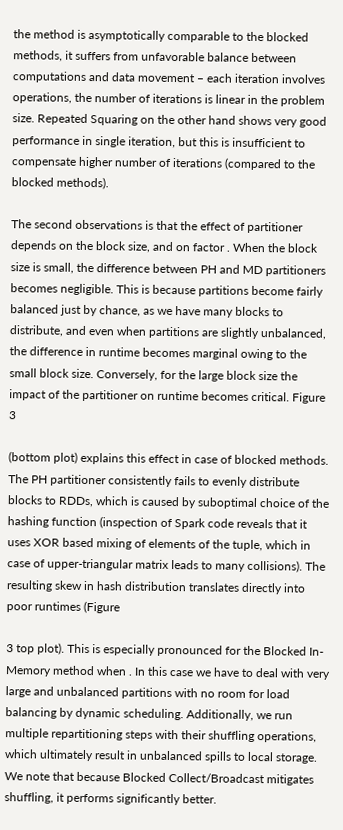the method is asymptotically comparable to the blocked methods, it suffers from unfavorable balance between computations and data movement – each iteration involves operations, the number of iterations is linear in the problem size. Repeated Squaring on the other hand shows very good performance in single iteration, but this is insufficient to compensate higher number of iterations (compared to the blocked methods).

The second observations is that the effect of partitioner depends on the block size, and on factor . When the block size is small, the difference between PH and MD partitioners becomes negligible. This is because partitions become fairly balanced just by chance, as we have many blocks to distribute, and even when partitions are slightly unbalanced, the difference in runtime becomes marginal owing to the small block size. Conversely, for the large block size the impact of the partitioner on runtime becomes critical. Figure 3

(bottom plot) explains this effect in case of blocked methods. The PH partitioner consistently fails to evenly distribute blocks to RDDs, which is caused by suboptimal choice of the hashing function (inspection of Spark code reveals that it uses XOR based mixing of elements of the tuple, which in case of upper-triangular matrix leads to many collisions). The resulting skew in hash distribution translates directly into poor runtimes (Figure

3 top plot). This is especially pronounced for the Blocked In-Memory method when . In this case we have to deal with very large and unbalanced partitions with no room for load balancing by dynamic scheduling. Additionally, we run multiple repartitioning steps with their shuffling operations, which ultimately result in unbalanced spills to local storage. We note that because Blocked Collect/Broadcast mitigates shuffling, it performs significantly better.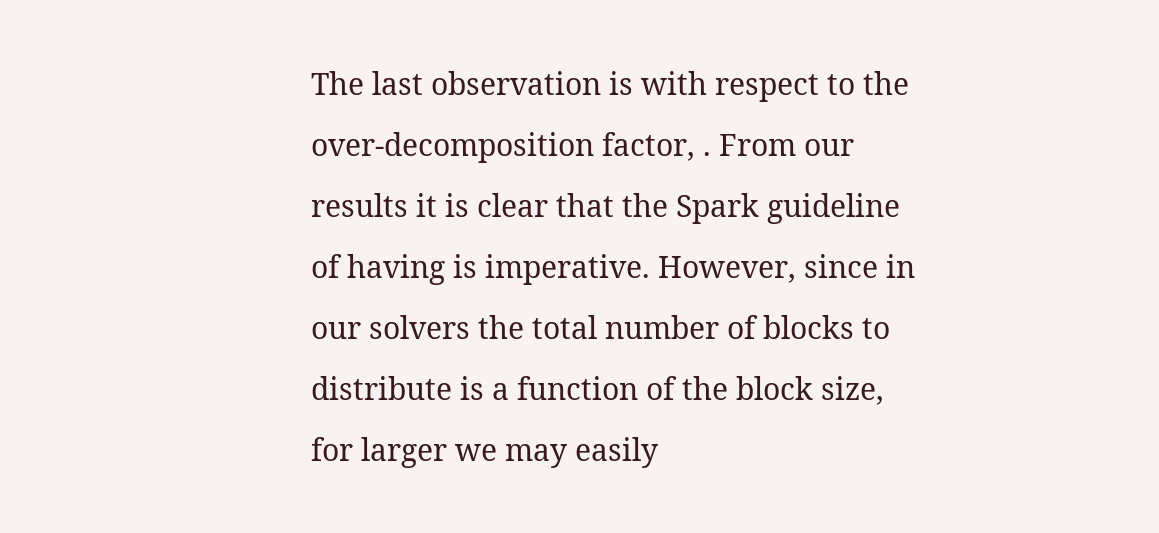The last observation is with respect to the over-decomposition factor, . From our results it is clear that the Spark guideline of having is imperative. However, since in our solvers the total number of blocks to distribute is a function of the block size, for larger we may easily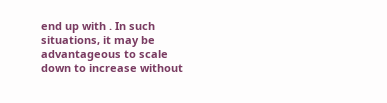end up with . In such situations, it may be advantageous to scale down to increase without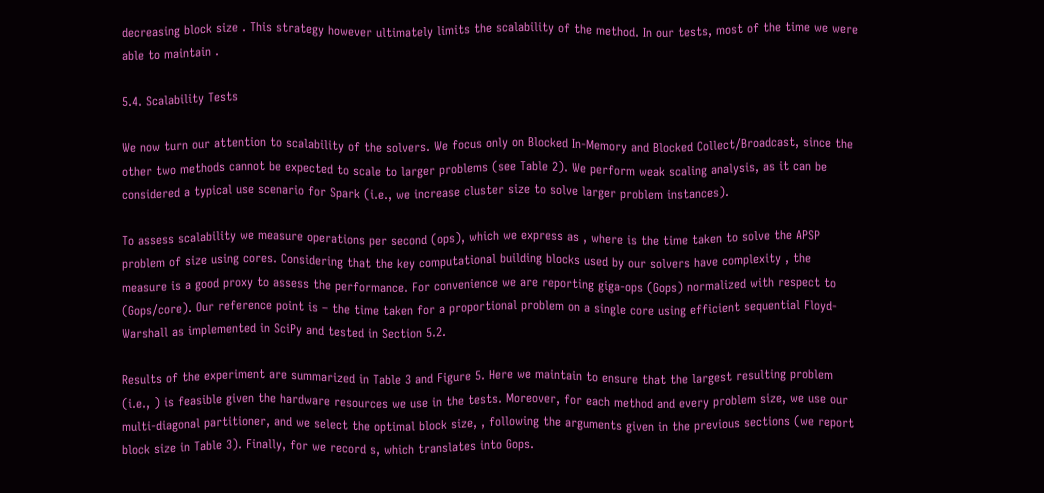decreasing block size . This strategy however ultimately limits the scalability of the method. In our tests, most of the time we were able to maintain .

5.4. Scalability Tests

We now turn our attention to scalability of the solvers. We focus only on Blocked In-Memory and Blocked Collect/Broadcast, since the other two methods cannot be expected to scale to larger problems (see Table 2). We perform weak scaling analysis, as it can be considered a typical use scenario for Spark (i.e., we increase cluster size to solve larger problem instances).

To assess scalability we measure operations per second (ops), which we express as , where is the time taken to solve the APSP problem of size using cores. Considering that the key computational building blocks used by our solvers have complexity , the measure is a good proxy to assess the performance. For convenience we are reporting giga-ops (Gops) normalized with respect to (Gops/core). Our reference point is – the time taken for a proportional problem on a single core using efficient sequential Floyd-Warshall as implemented in SciPy and tested in Section 5.2.

Results of the experiment are summarized in Table 3 and Figure 5. Here we maintain to ensure that the largest resulting problem (i.e., ) is feasible given the hardware resources we use in the tests. Moreover, for each method and every problem size, we use our multi-diagonal partitioner, and we select the optimal block size, , following the arguments given in the previous sections (we report block size in Table 3). Finally, for we record s, which translates into Gops.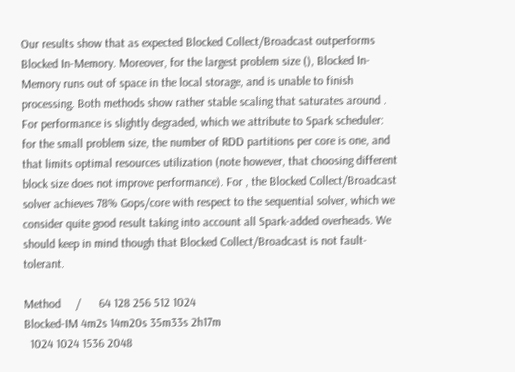Our results show that as expected Blocked Collect/Broadcast outperforms Blocked In-Memory. Moreover, for the largest problem size (), Blocked In-Memory runs out of space in the local storage, and is unable to finish processing. Both methods show rather stable scaling that saturates around . For performance is slightly degraded, which we attribute to Spark scheduler: for the small problem size, the number of RDD partitions per core is one, and that limits optimal resources utilization (note however, that choosing different block size does not improve performance). For , the Blocked Collect/Broadcast solver achieves 78% Gops/core with respect to the sequential solver, which we consider quite good result taking into account all Spark-added overheads. We should keep in mind though that Blocked Collect/Broadcast is not fault-tolerant.

Method     /      64 128 256 512 1024
Blocked-IM 4m2s 14m20s 35m33s 2h17m
  1024 1024 1536 2048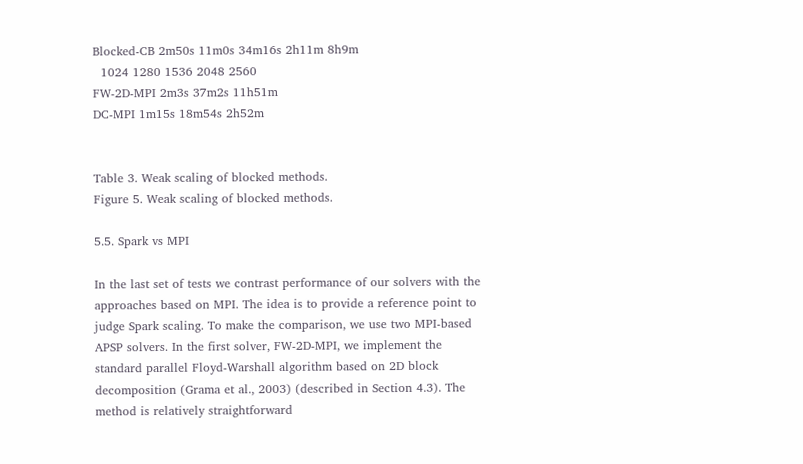Blocked-CB 2m50s 11m0s 34m16s 2h11m 8h9m
  1024 1280 1536 2048 2560
FW-2D-MPI 2m3s 37m2s 11h51m
DC-MPI 1m15s 18m54s 2h52m


Table 3. Weak scaling of blocked methods.
Figure 5. Weak scaling of blocked methods.

5.5. Spark vs MPI

In the last set of tests we contrast performance of our solvers with the approaches based on MPI. The idea is to provide a reference point to judge Spark scaling. To make the comparison, we use two MPI-based APSP solvers. In the first solver, FW-2D-MPI, we implement the standard parallel Floyd-Warshall algorithm based on 2D block decomposition (Grama et al., 2003) (described in Section 4.3). The method is relatively straightforward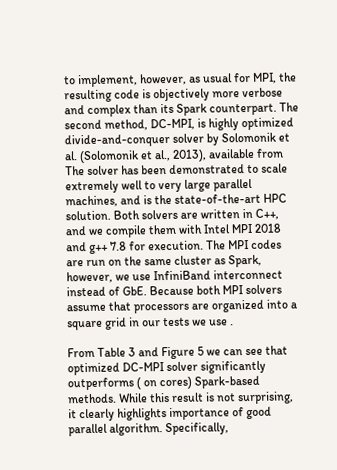to implement, however, as usual for MPI, the resulting code is objectively more verbose and complex than its Spark counterpart. The second method, DC-MPI, is highly optimized divide-and-conquer solver by Solomonik et al. (Solomonik et al., 2013), available from The solver has been demonstrated to scale extremely well to very large parallel machines, and is the state-of-the-art HPC solution. Both solvers are written in C++, and we compile them with Intel MPI 2018 and g++ 7.8 for execution. The MPI codes are run on the same cluster as Spark, however, we use InfiniBand interconnect instead of GbE. Because both MPI solvers assume that processors are organized into a square grid in our tests we use .

From Table 3 and Figure 5 we can see that optimized DC-MPI solver significantly outperforms ( on cores) Spark-based methods. While this result is not surprising, it clearly highlights importance of good parallel algorithm. Specifically,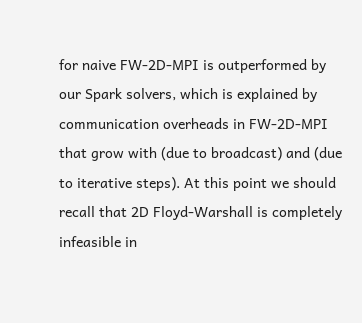for naive FW-2D-MPI is outperformed by our Spark solvers, which is explained by communication overheads in FW-2D-MPI that grow with (due to broadcast) and (due to iterative steps). At this point we should recall that 2D Floyd-Warshall is completely infeasible in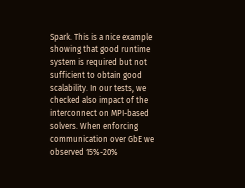Spark. This is a nice example showing that good runtime system is required but not sufficient to obtain good scalability. In our tests, we checked also impact of the interconnect on MPI-based solvers. When enforcing communication over GbE we observed 15%-20%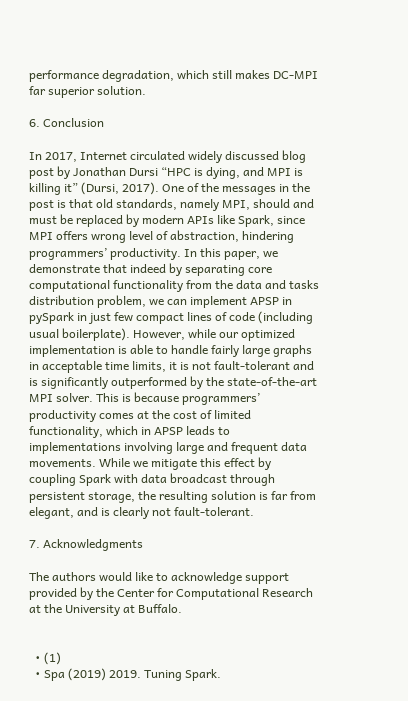performance degradation, which still makes DC-MPI far superior solution.

6. Conclusion

In 2017, Internet circulated widely discussed blog post by Jonathan Dursi “HPC is dying, and MPI is killing it” (Dursi, 2017). One of the messages in the post is that old standards, namely MPI, should and must be replaced by modern APIs like Spark, since MPI offers wrong level of abstraction, hindering programmers’ productivity. In this paper, we demonstrate that indeed by separating core computational functionality from the data and tasks distribution problem, we can implement APSP in pySpark in just few compact lines of code (including usual boilerplate). However, while our optimized implementation is able to handle fairly large graphs in acceptable time limits, it is not fault-tolerant and is significantly outperformed by the state-of-the-art MPI solver. This is because programmers’ productivity comes at the cost of limited functionality, which in APSP leads to implementations involving large and frequent data movements. While we mitigate this effect by coupling Spark with data broadcast through persistent storage, the resulting solution is far from elegant, and is clearly not fault-tolerant.

7. Acknowledgments

The authors would like to acknowledge support provided by the Center for Computational Research at the University at Buffalo.


  • (1)
  • Spa (2019) 2019. Tuning Spark.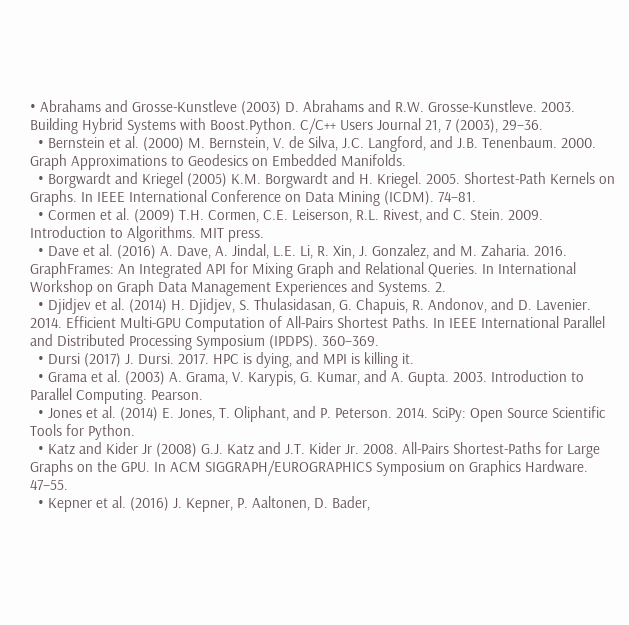• Abrahams and Grosse-Kunstleve (2003) D. Abrahams and R.W. Grosse-Kunstleve. 2003. Building Hybrid Systems with Boost.Python. C/C++ Users Journal 21, 7 (2003), 29–36.
  • Bernstein et al. (2000) M. Bernstein, V. de Silva, J.C. Langford, and J.B. Tenenbaum. 2000. Graph Approximations to Geodesics on Embedded Manifolds.
  • Borgwardt and Kriegel (2005) K.M. Borgwardt and H. Kriegel. 2005. Shortest-Path Kernels on Graphs. In IEEE International Conference on Data Mining (ICDM). 74–81.
  • Cormen et al. (2009) T.H. Cormen, C.E. Leiserson, R.L. Rivest, and C. Stein. 2009. Introduction to Algorithms. MIT press.
  • Dave et al. (2016) A. Dave, A. Jindal, L.E. Li, R. Xin, J. Gonzalez, and M. Zaharia. 2016. GraphFrames: An Integrated API for Mixing Graph and Relational Queries. In International Workshop on Graph Data Management Experiences and Systems. 2.
  • Djidjev et al. (2014) H. Djidjev, S. Thulasidasan, G. Chapuis, R. Andonov, and D. Lavenier. 2014. Efficient Multi-GPU Computation of All-Pairs Shortest Paths. In IEEE International Parallel and Distributed Processing Symposium (IPDPS). 360–369.
  • Dursi (2017) J. Dursi. 2017. HPC is dying, and MPI is killing it.
  • Grama et al. (2003) A. Grama, V. Karypis, G. Kumar, and A. Gupta. 2003. Introduction to Parallel Computing. Pearson.
  • Jones et al. (2014) E. Jones, T. Oliphant, and P. Peterson. 2014. SciPy: Open Source Scientific Tools for Python.
  • Katz and Kider Jr (2008) G.J. Katz and J.T. Kider Jr. 2008. All-Pairs Shortest-Paths for Large Graphs on the GPU. In ACM SIGGRAPH/EUROGRAPHICS Symposium on Graphics Hardware. 47–55.
  • Kepner et al. (2016) J. Kepner, P. Aaltonen, D. Bader,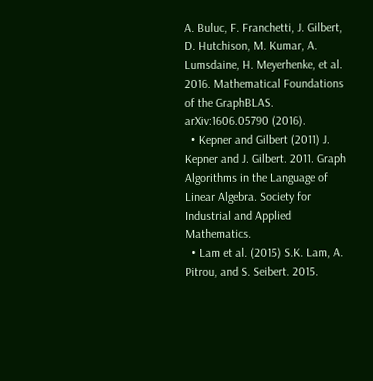A. Buluc, F. Franchetti, J. Gilbert, D. Hutchison, M. Kumar, A. Lumsdaine, H. Meyerhenke, et al. 2016. Mathematical Foundations of the GraphBLAS. arXiv:1606.05790 (2016).
  • Kepner and Gilbert (2011) J. Kepner and J. Gilbert. 2011. Graph Algorithms in the Language of Linear Algebra. Society for Industrial and Applied Mathematics.
  • Lam et al. (2015) S.K. Lam, A. Pitrou, and S. Seibert. 2015.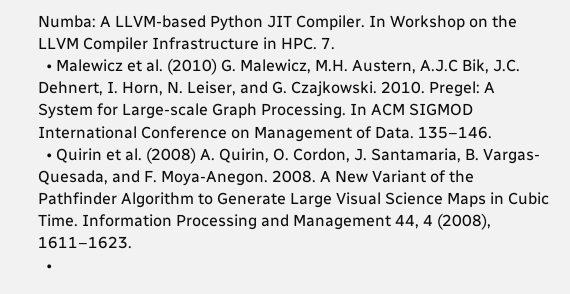Numba: A LLVM-based Python JIT Compiler. In Workshop on the LLVM Compiler Infrastructure in HPC. 7.
  • Malewicz et al. (2010) G. Malewicz, M.H. Austern, A.J.C Bik, J.C. Dehnert, I. Horn, N. Leiser, and G. Czajkowski. 2010. Pregel: A System for Large-scale Graph Processing. In ACM SIGMOD International Conference on Management of Data. 135–146.
  • Quirin et al. (2008) A. Quirin, O. Cordon, J. Santamaria, B. Vargas-Quesada, and F. Moya-Anegon. 2008. A New Variant of the Pathfinder Algorithm to Generate Large Visual Science Maps in Cubic Time. Information Processing and Management 44, 4 (2008), 1611–1623.
  •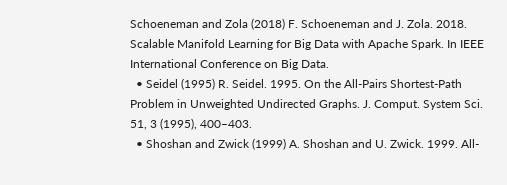Schoeneman and Zola (2018) F. Schoeneman and J. Zola. 2018. Scalable Manifold Learning for Big Data with Apache Spark. In IEEE International Conference on Big Data.
  • Seidel (1995) R. Seidel. 1995. On the All-Pairs Shortest-Path Problem in Unweighted Undirected Graphs. J. Comput. System Sci. 51, 3 (1995), 400–403.
  • Shoshan and Zwick (1999) A. Shoshan and U. Zwick. 1999. All-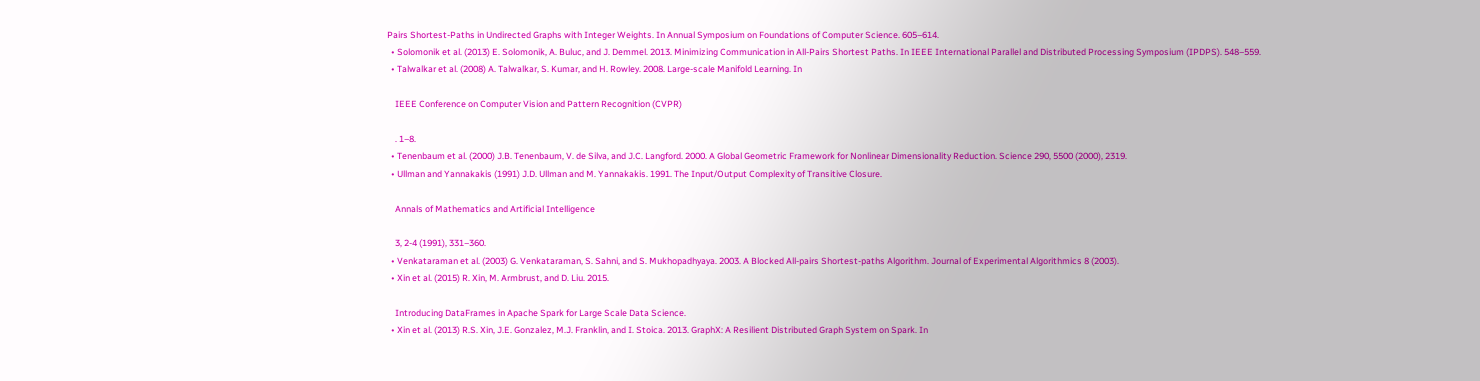Pairs Shortest-Paths in Undirected Graphs with Integer Weights. In Annual Symposium on Foundations of Computer Science. 605–614.
  • Solomonik et al. (2013) E. Solomonik, A. Buluc, and J. Demmel. 2013. Minimizing Communication in All-Pairs Shortest Paths. In IEEE International Parallel and Distributed Processing Symposium (IPDPS). 548–559.
  • Talwalkar et al. (2008) A. Talwalkar, S. Kumar, and H. Rowley. 2008. Large-scale Manifold Learning. In

    IEEE Conference on Computer Vision and Pattern Recognition (CVPR)

    . 1–8.
  • Tenenbaum et al. (2000) J.B. Tenenbaum, V. de Silva, and J.C. Langford. 2000. A Global Geometric Framework for Nonlinear Dimensionality Reduction. Science 290, 5500 (2000), 2319.
  • Ullman and Yannakakis (1991) J.D. Ullman and M. Yannakakis. 1991. The Input/Output Complexity of Transitive Closure.

    Annals of Mathematics and Artificial Intelligence

    3, 2-4 (1991), 331–360.
  • Venkataraman et al. (2003) G. Venkataraman, S. Sahni, and S. Mukhopadhyaya. 2003. A Blocked All-pairs Shortest-paths Algorithm. Journal of Experimental Algorithmics 8 (2003).
  • Xin et al. (2015) R. Xin, M. Armbrust, and D. Liu. 2015.

    Introducing DataFrames in Apache Spark for Large Scale Data Science.
  • Xin et al. (2013) R.S. Xin, J.E. Gonzalez, M.J. Franklin, and I. Stoica. 2013. GraphX: A Resilient Distributed Graph System on Spark. In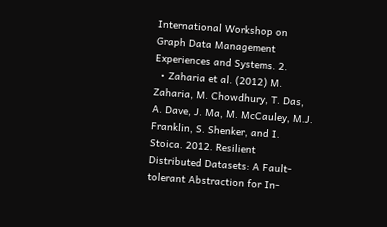International Workshop on Graph Data Management Experiences and Systems. 2.
  • Zaharia et al. (2012) M. Zaharia, M. Chowdhury, T. Das, A. Dave, J. Ma, M. McCauley, M.J. Franklin, S. Shenker, and I. Stoica. 2012. Resilient Distributed Datasets: A Fault-tolerant Abstraction for In-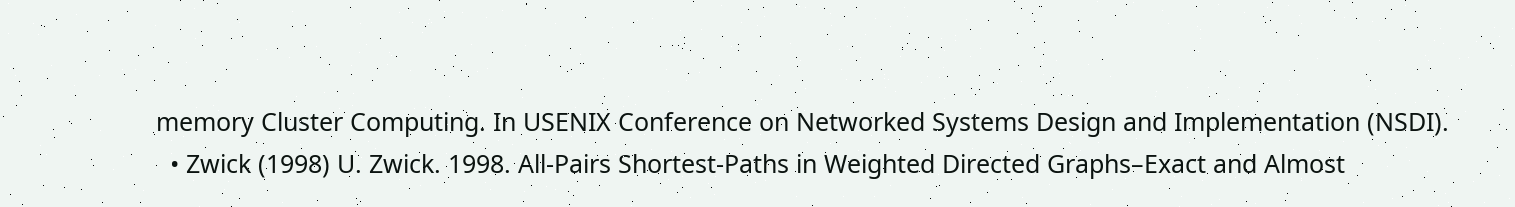memory Cluster Computing. In USENIX Conference on Networked Systems Design and Implementation (NSDI).
  • Zwick (1998) U. Zwick. 1998. All-Pairs Shortest-Paths in Weighted Directed Graphs–Exact and Almost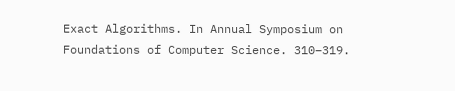Exact Algorithms. In Annual Symposium on Foundations of Computer Science. 310–319.